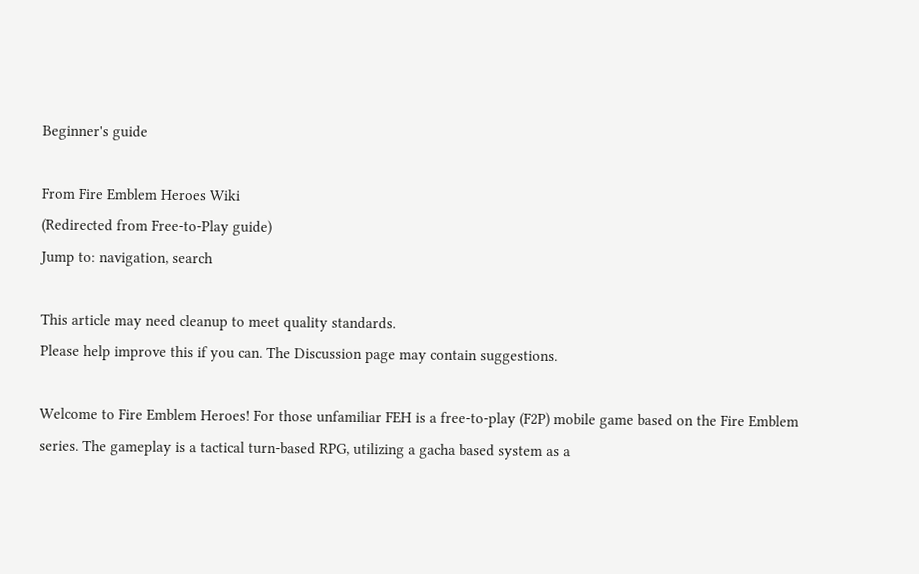Beginner's guide

From Fire Emblem Heroes Wiki
(Redirected from Free-to-Play guide)
Jump to: navigation, search

This article may need cleanup to meet quality standards.
Please help improve this if you can. The Discussion page may contain suggestions.

Welcome to Fire Emblem Heroes! For those unfamiliar FEH is a free-to-play (F2P) mobile game based on the Fire Emblem series. The gameplay is a tactical turn-based RPG, utilizing a gacha based system as a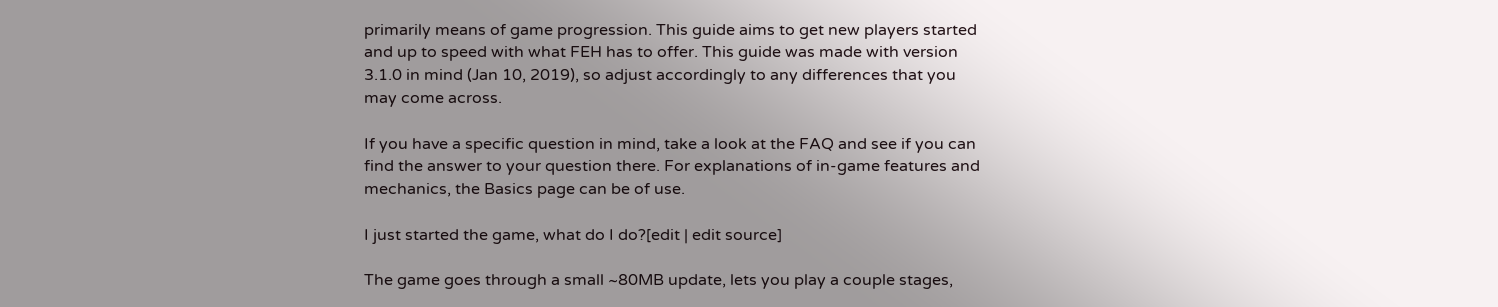primarily means of game progression. This guide aims to get new players started and up to speed with what FEH has to offer. This guide was made with version 3.1.0 in mind (Jan 10, 2019), so adjust accordingly to any differences that you may come across.

If you have a specific question in mind, take a look at the FAQ and see if you can find the answer to your question there. For explanations of in-game features and mechanics, the Basics page can be of use.

I just started the game, what do I do?[edit | edit source]

The game goes through a small ~80MB update, lets you play a couple stages,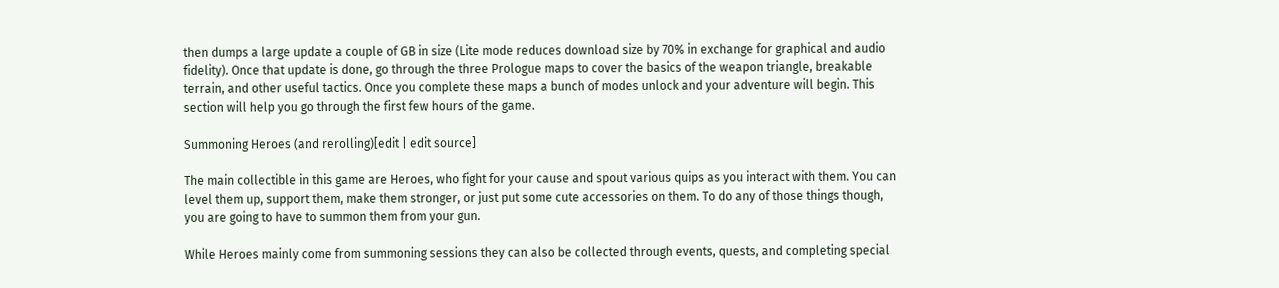then dumps a large update a couple of GB in size (Lite mode reduces download size by 70% in exchange for graphical and audio fidelity). Once that update is done, go through the three Prologue maps to cover the basics of the weapon triangle, breakable terrain, and other useful tactics. Once you complete these maps a bunch of modes unlock and your adventure will begin. This section will help you go through the first few hours of the game.

Summoning Heroes (and rerolling)[edit | edit source]

The main collectible in this game are Heroes, who fight for your cause and spout various quips as you interact with them. You can level them up, support them, make them stronger, or just put some cute accessories on them. To do any of those things though, you are going to have to summon them from your gun.

While Heroes mainly come from summoning sessions they can also be collected through events, quests, and completing special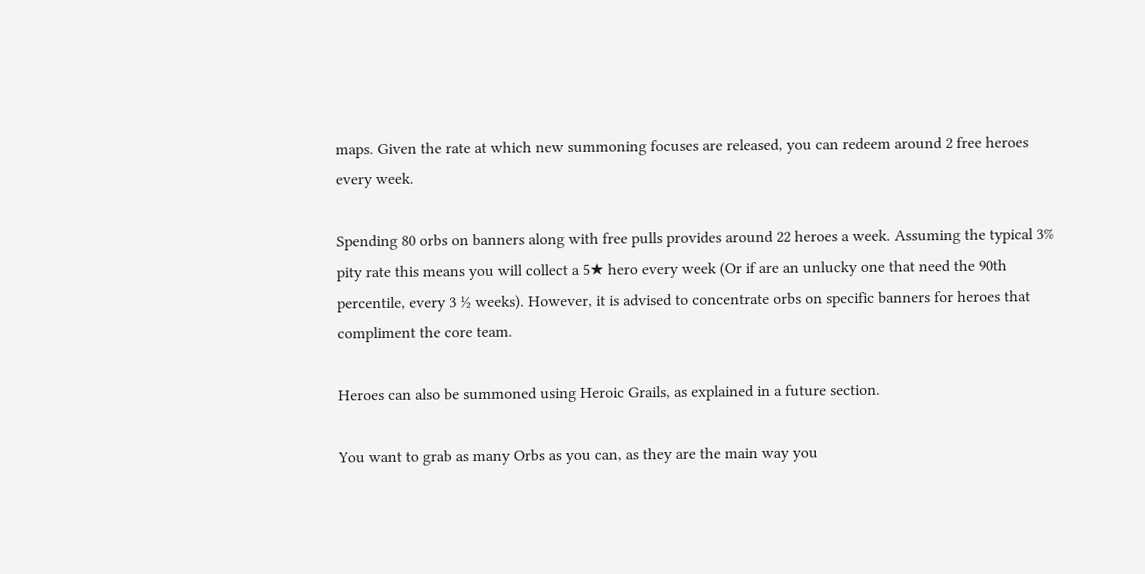maps. Given the rate at which new summoning focuses are released, you can redeem around 2 free heroes every week.

Spending 80 orbs on banners along with free pulls provides around 22 heroes a week. Assuming the typical 3% pity rate this means you will collect a 5★ hero every week (Or if are an unlucky one that need the 90th percentile, every 3 ½ weeks). However, it is advised to concentrate orbs on specific banners for heroes that compliment the core team.

Heroes can also be summoned using Heroic Grails, as explained in a future section.

You want to grab as many Orbs as you can, as they are the main way you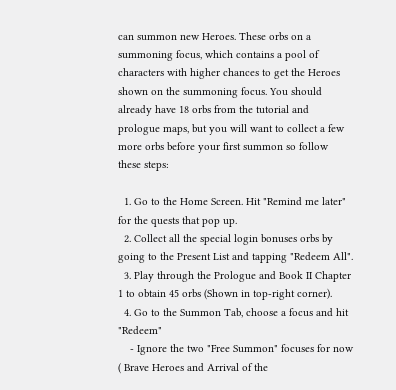can summon new Heroes. These orbs on a summoning focus, which contains a pool of characters with higher chances to get the Heroes shown on the summoning focus. You should already have 18 orbs from the tutorial and prologue maps, but you will want to collect a few more orbs before your first summon so follow these steps:

  1. Go to the Home Screen. Hit "Remind me later" for the quests that pop up.
  2. Collect all the special login bonuses orbs by going to the Present List and tapping "Redeem All".
  3. Play through the Prologue and Book II Chapter 1 to obtain 45 orbs (Shown in top-right corner).
  4. Go to the Summon Tab, choose a focus and hit "Redeem"
    - Ignore the two "Free Summon" focuses for now ( Brave Heroes and Arrival of the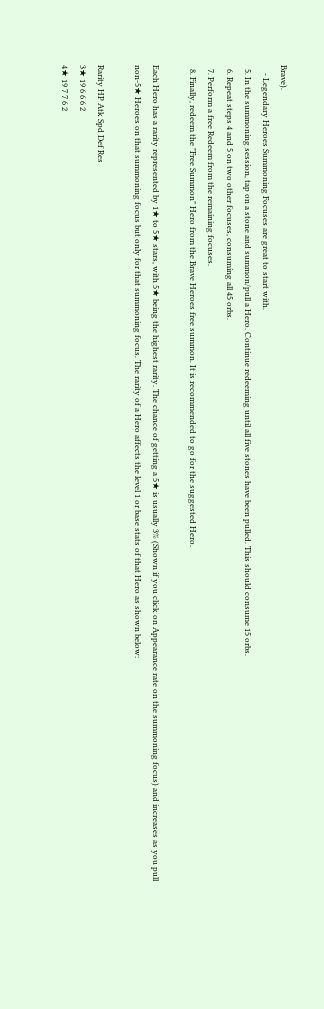Brave).
    - Legendary Heroes Summoning Focuses are great to start with.
  5. In the summoning session, tap on a stone and summon/pull a Hero. Continue redeeming until all five stones have been pulled. This should consume 15 orbs.
  6. Repeat steps 4 and 5 on two other focuses, consuming all 45 orbs.
  7. Perform a free Redeem from the remaining focuses.
  8. Finally, redeem the "Free Summon" Hero from the Brave Heroes free summon. It is recommended to go for the suggested Hero.

Each Hero has a rarity represented by 1★ to 5★ stars, with 5★ being the highest rarity. The chance of getting a 5★ is usually 3% (Shown if you click on Appearance rate on the summoning focus) and increases as you pull non-5★ Heroes on that summoning focus but only for that summoning focus. The rarity of a Hero affects the level 1 or base stats of that Hero as shown below:

Rarity HP Atk Spd Def Res
3★ 19 6 6 6 2
4★ 19 7 7 6 2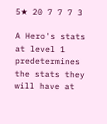5★ 20 7 7 7 3

A Hero's stats at level 1 predetermines the stats they will have at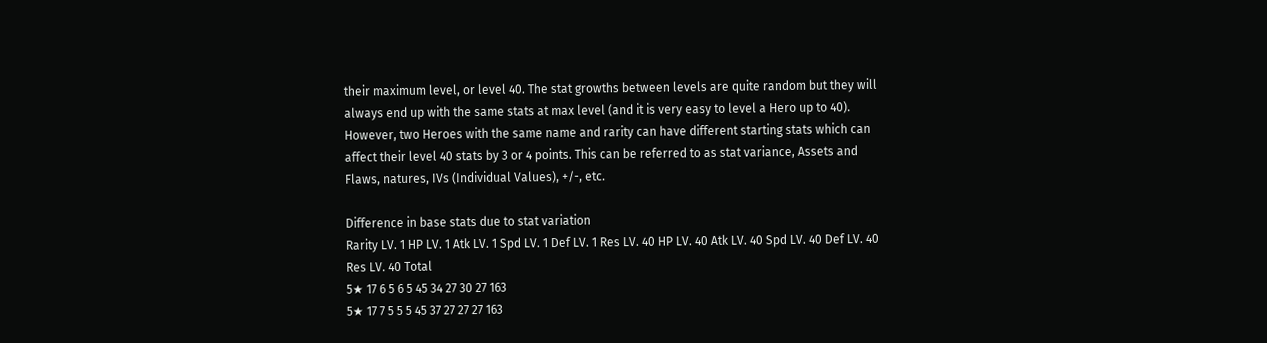their maximum level, or level 40. The stat growths between levels are quite random but they will always end up with the same stats at max level (and it is very easy to level a Hero up to 40). However, two Heroes with the same name and rarity can have different starting stats which can affect their level 40 stats by 3 or 4 points. This can be referred to as stat variance, Assets and Flaws, natures, IVs (Individual Values), +/-, etc.

Difference in base stats due to stat variation
Rarity LV. 1 HP LV. 1 Atk LV. 1 Spd LV. 1 Def LV. 1 Res LV. 40 HP LV. 40 Atk LV. 40 Spd LV. 40 Def LV. 40 Res LV. 40 Total
5★ 17 6 5 6 5 45 34 27 30 27 163
5★ 17 7 5 5 5 45 37 27 27 27 163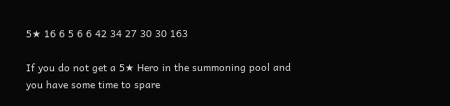5★ 16 6 5 6 6 42 34 27 30 30 163

If you do not get a 5★ Hero in the summoning pool and you have some time to spare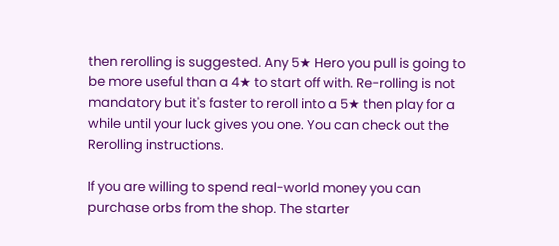then rerolling is suggested. Any 5★ Hero you pull is going to be more useful than a 4★ to start off with. Re-rolling is not mandatory but it's faster to reroll into a 5★ then play for a while until your luck gives you one. You can check out the Rerolling instructions.

If you are willing to spend real-world money you can purchase orbs from the shop. The starter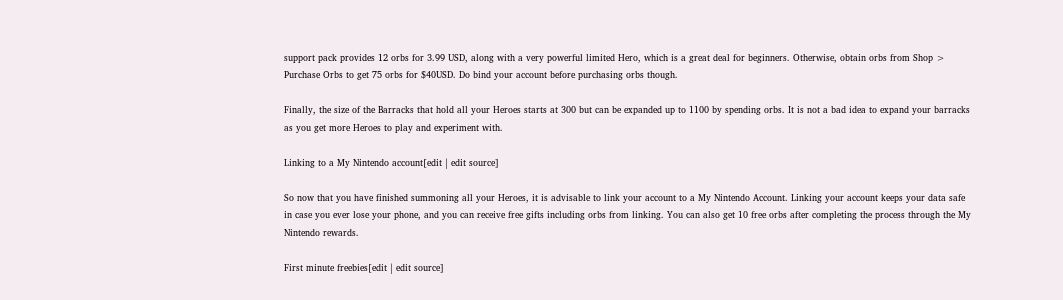support pack provides 12 orbs for 3.99 USD, along with a very powerful limited Hero, which is a great deal for beginners. Otherwise, obtain orbs from Shop > Purchase Orbs to get 75 orbs for $40USD. Do bind your account before purchasing orbs though.

Finally, the size of the Barracks that hold all your Heroes starts at 300 but can be expanded up to 1100 by spending orbs. It is not a bad idea to expand your barracks as you get more Heroes to play and experiment with.

Linking to a My Nintendo account[edit | edit source]

So now that you have finished summoning all your Heroes, it is advisable to link your account to a My Nintendo Account. Linking your account keeps your data safe in case you ever lose your phone, and you can receive free gifts including orbs from linking. You can also get 10 free orbs after completing the process through the My Nintendo rewards.

First minute freebies[edit | edit source]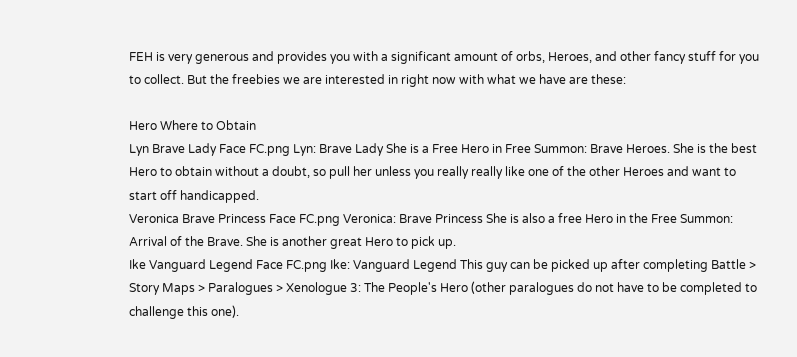FEH is very generous and provides you with a significant amount of orbs, Heroes, and other fancy stuff for you to collect. But the freebies we are interested in right now with what we have are these:

Hero Where to Obtain
Lyn Brave Lady Face FC.png Lyn: Brave Lady She is a Free Hero in Free Summon: Brave Heroes. She is the best Hero to obtain without a doubt, so pull her unless you really really like one of the other Heroes and want to start off handicapped.
Veronica Brave Princess Face FC.png Veronica: Brave Princess She is also a free Hero in the Free Summon: Arrival of the Brave. She is another great Hero to pick up.
Ike Vanguard Legend Face FC.png Ike: Vanguard Legend This guy can be picked up after completing Battle > Story Maps > Paralogues > Xenologue 3: The People's Hero (other paralogues do not have to be completed to challenge this one).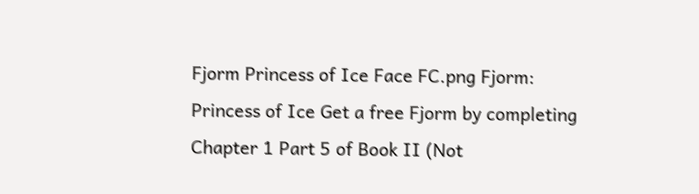Fjorm Princess of Ice Face FC.png Fjorm: Princess of Ice Get a free Fjorm by completing Chapter 1 Part 5 of Book II (Not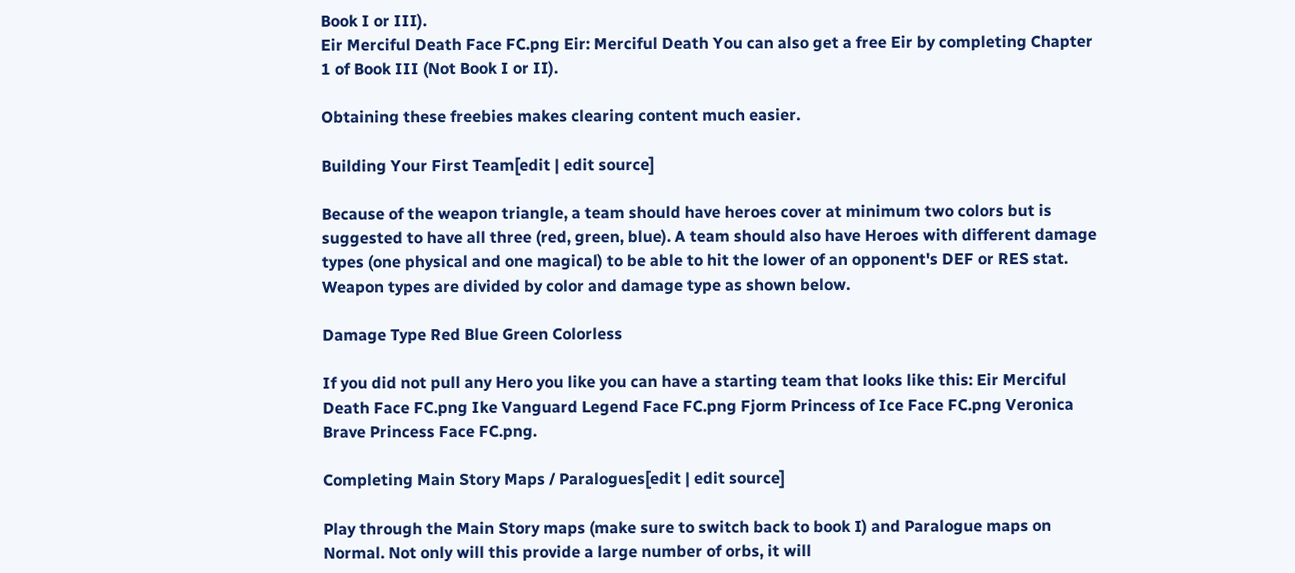Book I or III).
Eir Merciful Death Face FC.png Eir: Merciful Death You can also get a free Eir by completing Chapter 1 of Book III (Not Book I or II).

Obtaining these freebies makes clearing content much easier.

Building Your First Team[edit | edit source]

Because of the weapon triangle, a team should have heroes cover at minimum two colors but is suggested to have all three (red, green, blue). A team should also have Heroes with different damage types (one physical and one magical) to be able to hit the lower of an opponent's DEF or RES stat. Weapon types are divided by color and damage type as shown below.

Damage Type Red Blue Green Colorless

If you did not pull any Hero you like you can have a starting team that looks like this: Eir Merciful Death Face FC.png Ike Vanguard Legend Face FC.png Fjorm Princess of Ice Face FC.png Veronica Brave Princess Face FC.png.

Completing Main Story Maps / Paralogues[edit | edit source]

Play through the Main Story maps (make sure to switch back to book I) and Paralogue maps on Normal. Not only will this provide a large number of orbs, it will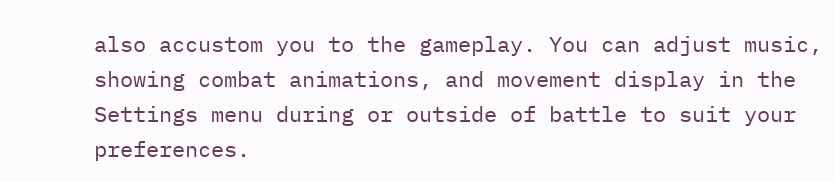also accustom you to the gameplay. You can adjust music, showing combat animations, and movement display in the Settings menu during or outside of battle to suit your preferences.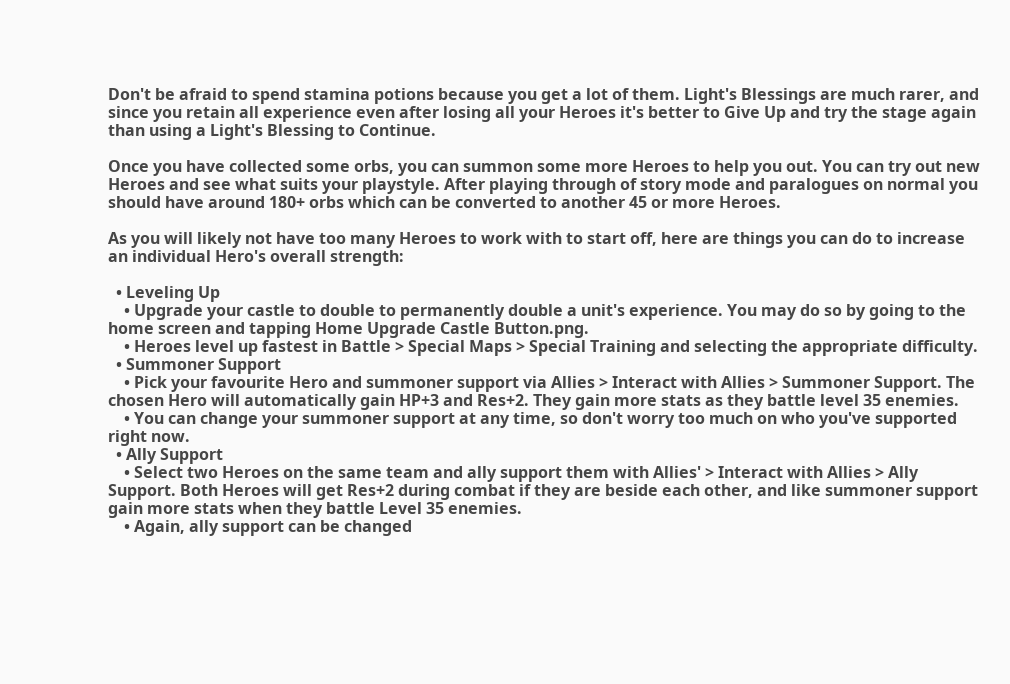Don't be afraid to spend stamina potions because you get a lot of them. Light's Blessings are much rarer, and since you retain all experience even after losing all your Heroes it's better to Give Up and try the stage again than using a Light's Blessing to Continue.

Once you have collected some orbs, you can summon some more Heroes to help you out. You can try out new Heroes and see what suits your playstyle. After playing through of story mode and paralogues on normal you should have around 180+ orbs which can be converted to another 45 or more Heroes.

As you will likely not have too many Heroes to work with to start off, here are things you can do to increase an individual Hero's overall strength:

  • Leveling Up
    • Upgrade your castle to double to permanently double a unit's experience. You may do so by going to the home screen and tapping Home Upgrade Castle Button.png.
    • Heroes level up fastest in Battle > Special Maps > Special Training and selecting the appropriate difficulty.
  • Summoner Support
    • Pick your favourite Hero and summoner support via Allies > Interact with Allies > Summoner Support. The chosen Hero will automatically gain HP+3 and Res+2. They gain more stats as they battle level 35 enemies.
    • You can change your summoner support at any time, so don't worry too much on who you've supported right now.
  • Ally Support
    • Select two Heroes on the same team and ally support them with Allies' > Interact with Allies > Ally Support. Both Heroes will get Res+2 during combat if they are beside each other, and like summoner support gain more stats when they battle Level 35 enemies.
    • Again, ally support can be changed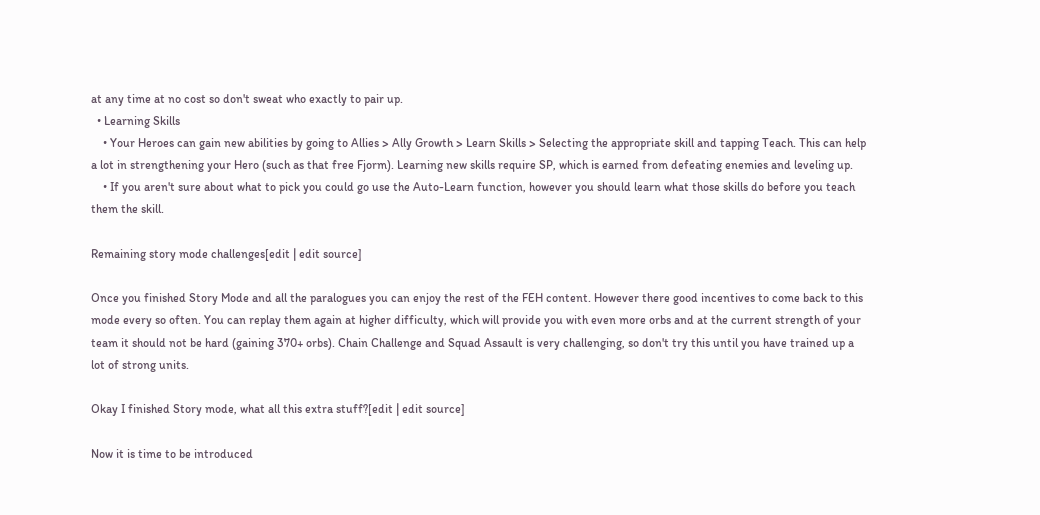at any time at no cost so don't sweat who exactly to pair up.
  • Learning Skills
    • Your Heroes can gain new abilities by going to Allies > Ally Growth > Learn Skills > Selecting the appropriate skill and tapping Teach. This can help a lot in strengthening your Hero (such as that free Fjorm). Learning new skills require SP, which is earned from defeating enemies and leveling up.
    • If you aren't sure about what to pick you could go use the Auto-Learn function, however you should learn what those skills do before you teach them the skill.

Remaining story mode challenges[edit | edit source]

Once you finished Story Mode and all the paralogues you can enjoy the rest of the FEH content. However there good incentives to come back to this mode every so often. You can replay them again at higher difficulty, which will provide you with even more orbs and at the current strength of your team it should not be hard (gaining 370+ orbs). Chain Challenge and Squad Assault is very challenging, so don't try this until you have trained up a lot of strong units.

Okay I finished Story mode, what all this extra stuff?[edit | edit source]

Now it is time to be introduced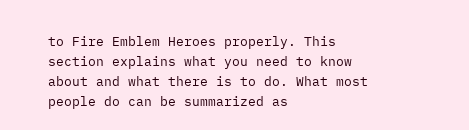to Fire Emblem Heroes properly. This section explains what you need to know about and what there is to do. What most people do can be summarized as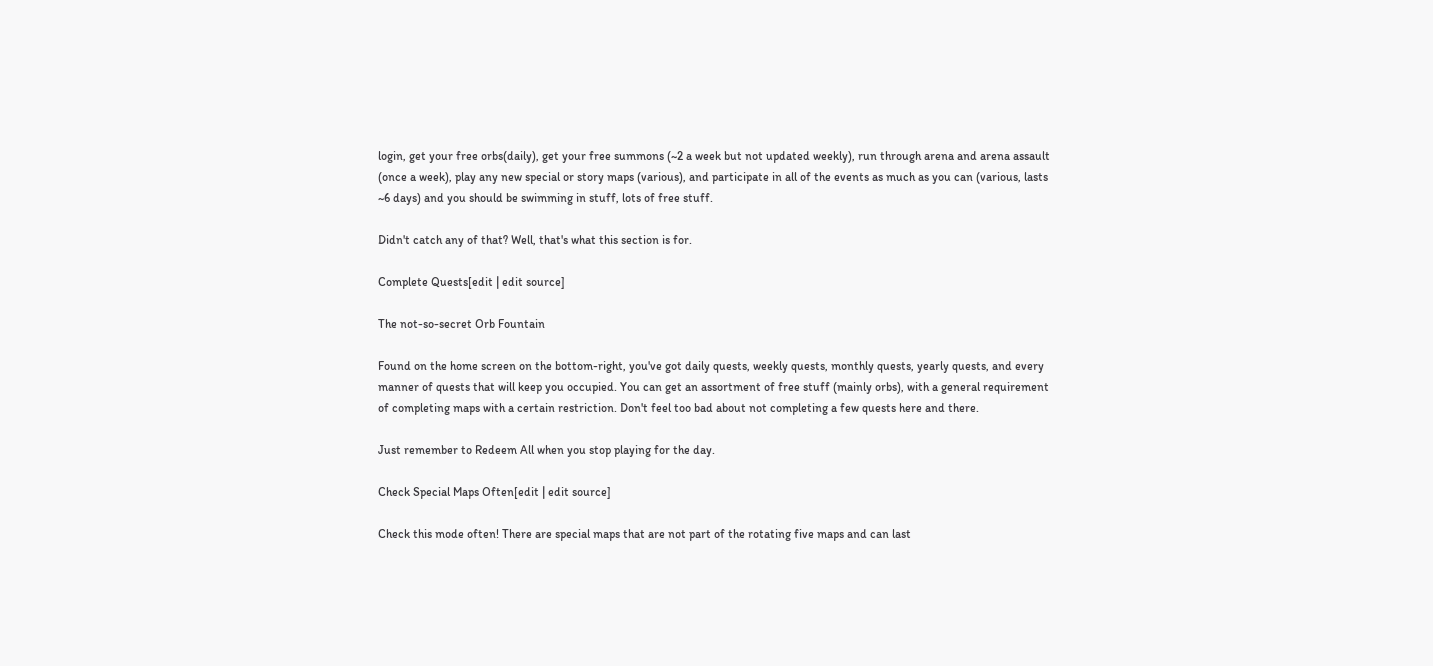login, get your free orbs(daily), get your free summons (~2 a week but not updated weekly), run through arena and arena assault (once a week), play any new special or story maps (various), and participate in all of the events as much as you can (various, lasts ~6 days) and you should be swimming in stuff, lots of free stuff.

Didn't catch any of that? Well, that's what this section is for.

Complete Quests[edit | edit source]

The not-so-secret Orb Fountain

Found on the home screen on the bottom-right, you've got daily quests, weekly quests, monthly quests, yearly quests, and every manner of quests that will keep you occupied. You can get an assortment of free stuff (mainly orbs), with a general requirement of completing maps with a certain restriction. Don't feel too bad about not completing a few quests here and there.

Just remember to Redeem All when you stop playing for the day.

Check Special Maps Often[edit | edit source]

Check this mode often! There are special maps that are not part of the rotating five maps and can last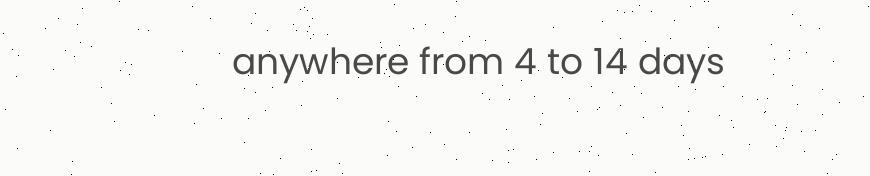anywhere from 4 to 14 days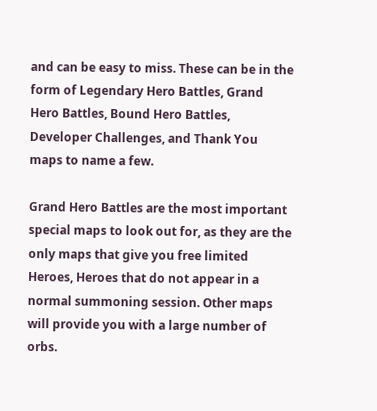and can be easy to miss. These can be in the form of Legendary Hero Battles, Grand Hero Battles, Bound Hero Battles, Developer Challenges, and Thank You maps to name a few.

Grand Hero Battles are the most important special maps to look out for, as they are the only maps that give you free limited Heroes, Heroes that do not appear in a normal summoning session. Other maps will provide you with a large number of orbs.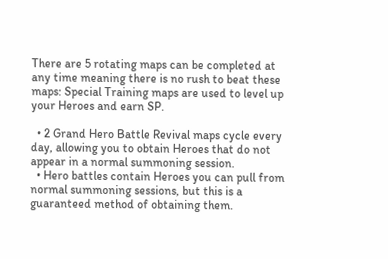There are 5 rotating maps can be completed at any time meaning there is no rush to beat these maps: Special Training maps are used to level up your Heroes and earn SP.

  • 2 Grand Hero Battle Revival maps cycle every day, allowing you to obtain Heroes that do not appear in a normal summoning session.
  • Hero battles contain Heroes you can pull from normal summoning sessions, but this is a guaranteed method of obtaining them.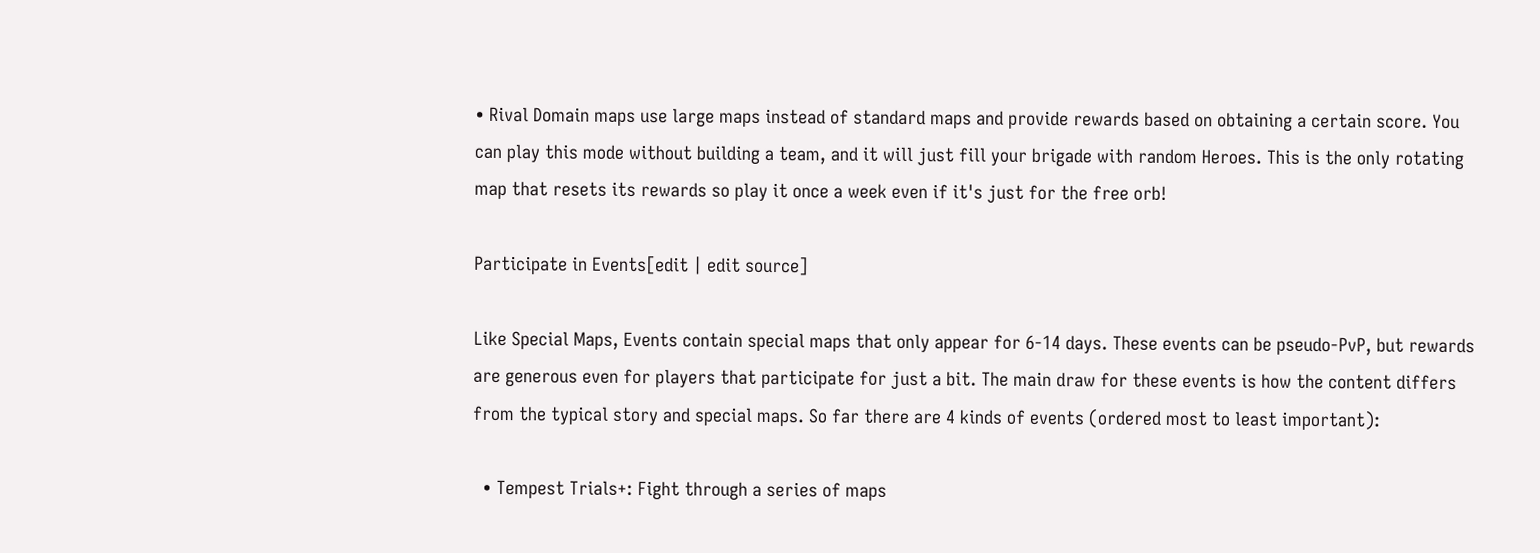• Rival Domain maps use large maps instead of standard maps and provide rewards based on obtaining a certain score. You can play this mode without building a team, and it will just fill your brigade with random Heroes. This is the only rotating map that resets its rewards so play it once a week even if it's just for the free orb!

Participate in Events[edit | edit source]

Like Special Maps, Events contain special maps that only appear for 6-14 days. These events can be pseudo-PvP, but rewards are generous even for players that participate for just a bit. The main draw for these events is how the content differs from the typical story and special maps. So far there are 4 kinds of events (ordered most to least important):

  • Tempest Trials+: Fight through a series of maps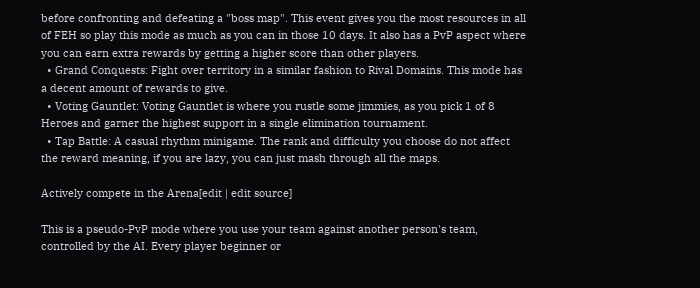before confronting and defeating a "boss map". This event gives you the most resources in all of FEH so play this mode as much as you can in those 10 days. It also has a PvP aspect where you can earn extra rewards by getting a higher score than other players.
  • Grand Conquests: Fight over territory in a similar fashion to Rival Domains. This mode has a decent amount of rewards to give.
  • Voting Gauntlet: Voting Gauntlet is where you rustle some jimmies, as you pick 1 of 8 Heroes and garner the highest support in a single elimination tournament.
  • Tap Battle: A casual rhythm minigame. The rank and difficulty you choose do not affect the reward meaning, if you are lazy, you can just mash through all the maps.

Actively compete in the Arena[edit | edit source]

This is a pseudo-PvP mode where you use your team against another person's team, controlled by the AI. Every player beginner or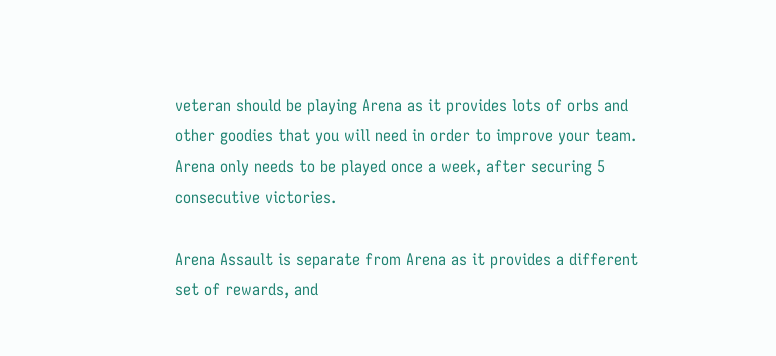veteran should be playing Arena as it provides lots of orbs and other goodies that you will need in order to improve your team. Arena only needs to be played once a week, after securing 5 consecutive victories.

Arena Assault is separate from Arena as it provides a different set of rewards, and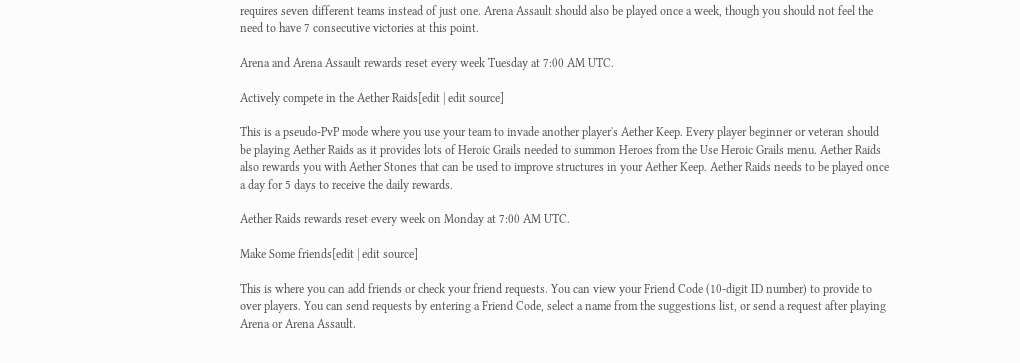requires seven different teams instead of just one. Arena Assault should also be played once a week, though you should not feel the need to have 7 consecutive victories at this point.

Arena and Arena Assault rewards reset every week Tuesday at 7:00 AM UTC.

Actively compete in the Aether Raids[edit | edit source]

This is a pseudo-PvP mode where you use your team to invade another player's Aether Keep. Every player beginner or veteran should be playing Aether Raids as it provides lots of Heroic Grails needed to summon Heroes from the Use Heroic Grails menu. Aether Raids also rewards you with Aether Stones that can be used to improve structures in your Aether Keep. Aether Raids needs to be played once a day for 5 days to receive the daily rewards.

Aether Raids rewards reset every week on Monday at 7:00 AM UTC.

Make Some friends[edit | edit source]

This is where you can add friends or check your friend requests. You can view your Friend Code (10-digit ID number) to provide to over players. You can send requests by entering a Friend Code, select a name from the suggestions list, or send a request after playing Arena or Arena Assault.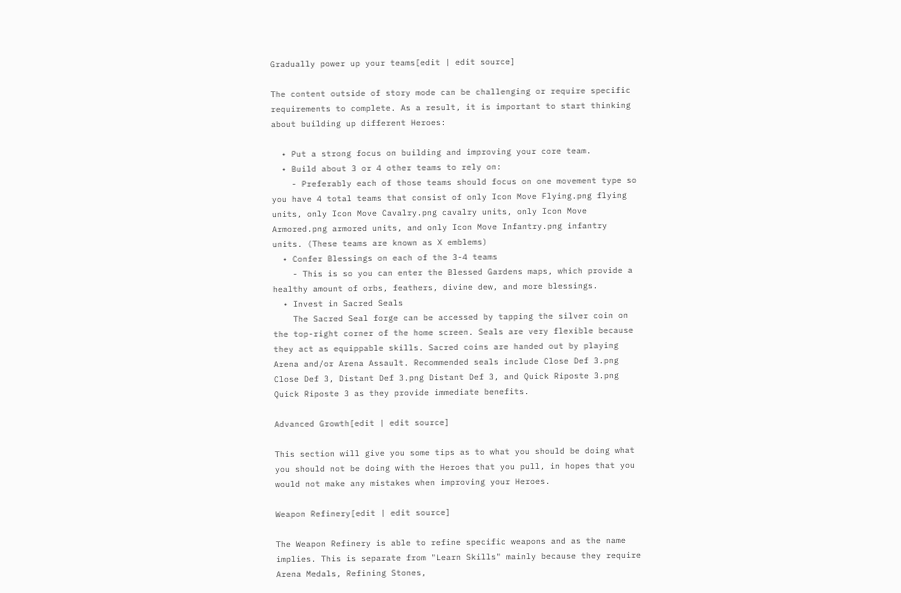Gradually power up your teams[edit | edit source]

The content outside of story mode can be challenging or require specific requirements to complete. As a result, it is important to start thinking about building up different Heroes:

  • Put a strong focus on building and improving your core team.
  • Build about 3 or 4 other teams to rely on:
    - Preferably each of those teams should focus on one movement type so you have 4 total teams that consist of only Icon Move Flying.png flying units, only Icon Move Cavalry.png cavalry units, only Icon Move Armored.png armored units, and only Icon Move Infantry.png infantry units. (These teams are known as X emblems)
  • Confer Blessings on each of the 3-4 teams
    - This is so you can enter the Blessed Gardens maps, which provide a healthy amount of orbs, feathers, divine dew, and more blessings.
  • Invest in Sacred Seals
    The Sacred Seal forge can be accessed by tapping the silver coin on the top-right corner of the home screen. Seals are very flexible because they act as equippable skills. Sacred coins are handed out by playing Arena and/or Arena Assault. Recommended seals include Close Def 3.png Close Def 3, Distant Def 3.png Distant Def 3, and Quick Riposte 3.png Quick Riposte 3 as they provide immediate benefits.

Advanced Growth[edit | edit source]

This section will give you some tips as to what you should be doing what you should not be doing with the Heroes that you pull, in hopes that you would not make any mistakes when improving your Heroes.

Weapon Refinery[edit | edit source]

The Weapon Refinery is able to refine specific weapons and as the name implies. This is separate from "Learn Skills" mainly because they require Arena Medals, Refining Stones,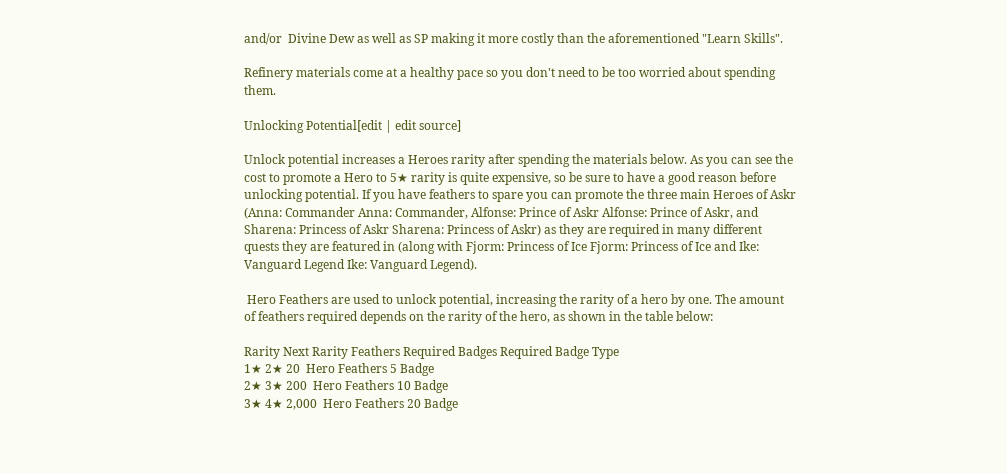and/or  Divine Dew as well as SP making it more costly than the aforementioned "Learn Skills".

Refinery materials come at a healthy pace so you don't need to be too worried about spending them.

Unlocking Potential[edit | edit source]

Unlock potential increases a Heroes rarity after spending the materials below. As you can see the cost to promote a Hero to 5★ rarity is quite expensive, so be sure to have a good reason before unlocking potential. If you have feathers to spare you can promote the three main Heroes of Askr (Anna: Commander Anna: Commander, Alfonse: Prince of Askr Alfonse: Prince of Askr, and Sharena: Princess of Askr Sharena: Princess of Askr) as they are required in many different quests they are featured in (along with Fjorm: Princess of Ice Fjorm: Princess of Ice and Ike: Vanguard Legend Ike: Vanguard Legend).

 Hero Feathers are used to unlock potential, increasing the rarity of a hero by one. The amount of feathers required depends on the rarity of the hero, as shown in the table below:

Rarity Next Rarity Feathers Required Badges Required Badge Type
1★ 2★ 20  Hero Feathers 5 Badge
2★ 3★ 200  Hero Feathers 10 Badge
3★ 4★ 2,000  Hero Feathers 20 Badge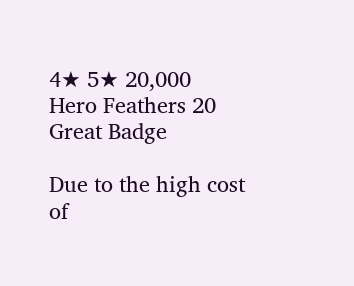4★ 5★ 20,000  Hero Feathers 20 Great Badge

Due to the high cost of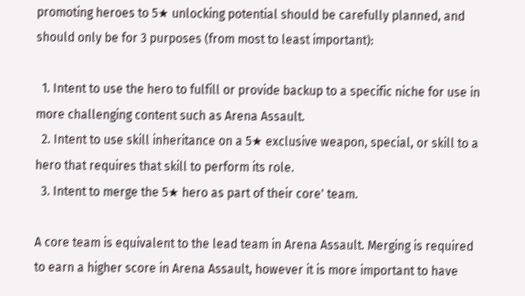promoting heroes to 5★ unlocking potential should be carefully planned, and should only be for 3 purposes (from most to least important):

  1. Intent to use the hero to fulfill or provide backup to a specific niche for use in more challenging content such as Arena Assault.
  2. Intent to use skill inheritance on a 5★ exclusive weapon, special, or skill to a hero that requires that skill to perform its role.
  3. Intent to merge the 5★ hero as part of their core' team.

A core team is equivalent to the lead team in Arena Assault. Merging is required to earn a higher score in Arena Assault, however it is more important to have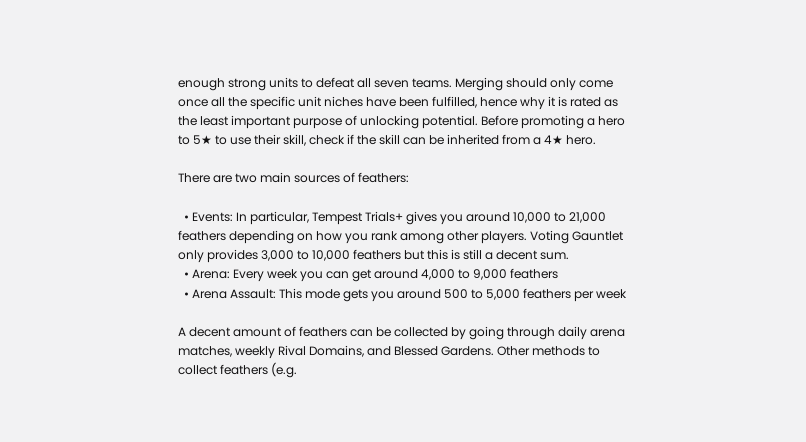enough strong units to defeat all seven teams. Merging should only come once all the specific unit niches have been fulfilled, hence why it is rated as the least important purpose of unlocking potential. Before promoting a hero to 5★ to use their skill, check if the skill can be inherited from a 4★ hero.

There are two main sources of feathers:

  • Events: In particular, Tempest Trials+ gives you around 10,000 to 21,000 feathers depending on how you rank among other players. Voting Gauntlet only provides 3,000 to 10,000 feathers but this is still a decent sum.
  • Arena: Every week you can get around 4,000 to 9,000 feathers
  • Arena Assault: This mode gets you around 500 to 5,000 feathers per week

A decent amount of feathers can be collected by going through daily arena matches, weekly Rival Domains, and Blessed Gardens. Other methods to collect feathers (e.g.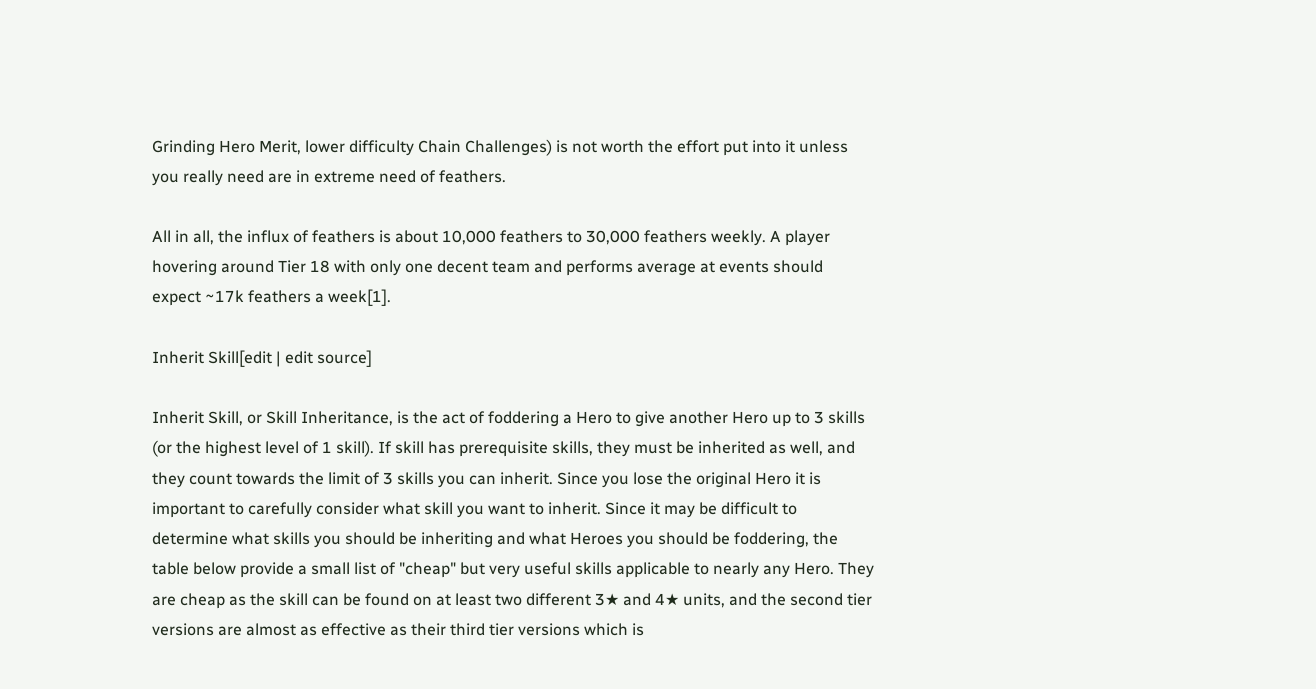Grinding Hero Merit, lower difficulty Chain Challenges) is not worth the effort put into it unless you really need are in extreme need of feathers.

All in all, the influx of feathers is about 10,000 feathers to 30,000 feathers weekly. A player hovering around Tier 18 with only one decent team and performs average at events should expect ~17k feathers a week[1].

Inherit Skill[edit | edit source]

Inherit Skill, or Skill Inheritance, is the act of foddering a Hero to give another Hero up to 3 skills (or the highest level of 1 skill). If skill has prerequisite skills, they must be inherited as well, and they count towards the limit of 3 skills you can inherit. Since you lose the original Hero it is important to carefully consider what skill you want to inherit. Since it may be difficult to determine what skills you should be inheriting and what Heroes you should be foddering, the table below provide a small list of "cheap" but very useful skills applicable to nearly any Hero. They are cheap as the skill can be found on at least two different 3★ and 4★ units, and the second tier versions are almost as effective as their third tier versions which is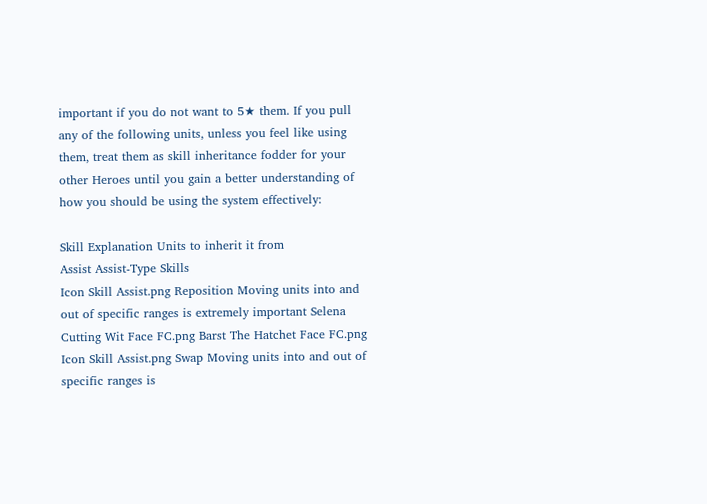important if you do not want to 5★ them. If you pull any of the following units, unless you feel like using them, treat them as skill inheritance fodder for your other Heroes until you gain a better understanding of how you should be using the system effectively:

Skill Explanation Units to inherit it from
Assist Assist-Type Skills
Icon Skill Assist.png Reposition Moving units into and out of specific ranges is extremely important Selena Cutting Wit Face FC.png Barst The Hatchet Face FC.png
Icon Skill Assist.png Swap Moving units into and out of specific ranges is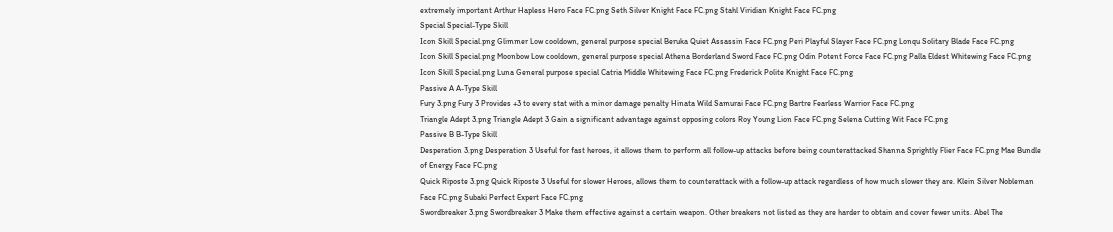extremely important Arthur Hapless Hero Face FC.png Seth Silver Knight Face FC.png Stahl Viridian Knight Face FC.png
Special Special-Type Skill
Icon Skill Special.png Glimmer Low cooldown, general purpose special Beruka Quiet Assassin Face FC.png Peri Playful Slayer Face FC.png Lonqu Solitary Blade Face FC.png
Icon Skill Special.png Moonbow Low cooldown, general purpose special Athena Borderland Sword Face FC.png Odin Potent Force Face FC.png Palla Eldest Whitewing Face FC.png
Icon Skill Special.png Luna General purpose special Catria Middle Whitewing Face FC.png Frederick Polite Knight Face FC.png
Passive A A-Type Skill
Fury 3.png Fury 3 Provides +3 to every stat with a minor damage penalty Hinata Wild Samurai Face FC.png Bartre Fearless Warrior Face FC.png
Triangle Adept 3.png Triangle Adept 3 Gain a significant advantage against opposing colors Roy Young Lion Face FC.png Selena Cutting Wit Face FC.png
Passive B B-Type Skill
Desperation 3.png Desperation 3 Useful for fast heroes, it allows them to perform all follow-up attacks before being counterattacked Shanna Sprightly Flier Face FC.png Mae Bundle of Energy Face FC.png
Quick Riposte 3.png Quick Riposte 3 Useful for slower Heroes, allows them to counterattack with a follow-up attack regardless of how much slower they are. Klein Silver Nobleman Face FC.png Subaki Perfect Expert Face FC.png
Swordbreaker 3.png Swordbreaker 3 Make them effective against a certain weapon. Other breakers not listed as they are harder to obtain and cover fewer units. Abel The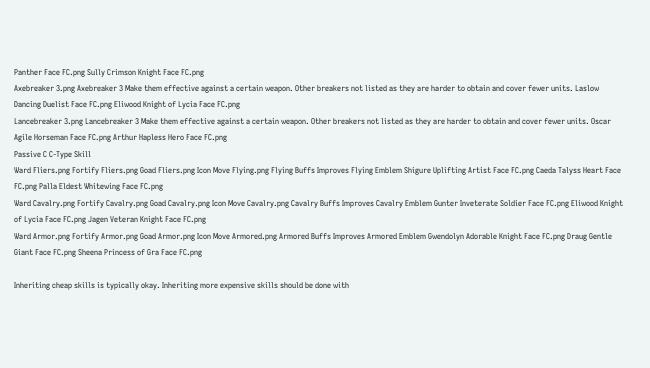Panther Face FC.png Sully Crimson Knight Face FC.png
Axebreaker 3.png Axebreaker 3 Make them effective against a certain weapon. Other breakers not listed as they are harder to obtain and cover fewer units. Laslow Dancing Duelist Face FC.png Eliwood Knight of Lycia Face FC.png
Lancebreaker 3.png Lancebreaker 3 Make them effective against a certain weapon. Other breakers not listed as they are harder to obtain and cover fewer units. Oscar Agile Horseman Face FC.png Arthur Hapless Hero Face FC.png
Passive C C-Type Skill
Ward Fliers.png Fortify Fliers.png Goad Fliers.png Icon Move Flying.png Flying Buffs Improves Flying Emblem Shigure Uplifting Artist Face FC.png Caeda Talyss Heart Face FC.png Palla Eldest Whitewing Face FC.png
Ward Cavalry.png Fortify Cavalry.png Goad Cavalry.png Icon Move Cavalry.png Cavalry Buffs Improves Cavalry Emblem Gunter Inveterate Soldier Face FC.png Eliwood Knight of Lycia Face FC.png Jagen Veteran Knight Face FC.png
Ward Armor.png Fortify Armor.png Goad Armor.png Icon Move Armored.png Armored Buffs Improves Armored Emblem Gwendolyn Adorable Knight Face FC.png Draug Gentle Giant Face FC.png Sheena Princess of Gra Face FC.png

Inheriting cheap skills is typically okay. Inheriting more expensive skills should be done with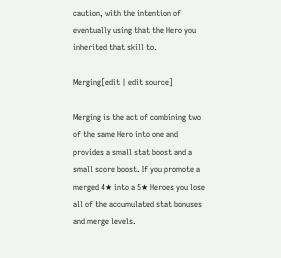caution, with the intention of eventually using that the Hero you inherited that skill to.

Merging[edit | edit source]

Merging is the act of combining two of the same Hero into one and provides a small stat boost and a small score boost. If you promote a merged 4★ into a 5★ Heroes you lose all of the accumulated stat bonuses and merge levels.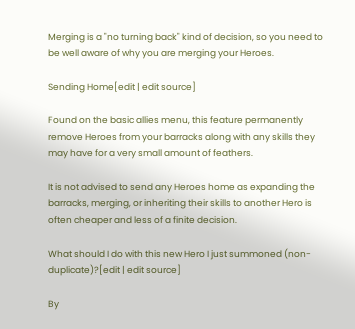Merging is a "no turning back" kind of decision, so you need to be well aware of why you are merging your Heroes.

Sending Home[edit | edit source]

Found on the basic allies menu, this feature permanently remove Heroes from your barracks along with any skills they may have for a very small amount of feathers.

It is not advised to send any Heroes home as expanding the barracks, merging, or inheriting their skills to another Hero is often cheaper and less of a finite decision.

What should I do with this new Hero I just summoned (non-duplicate)?[edit | edit source]

By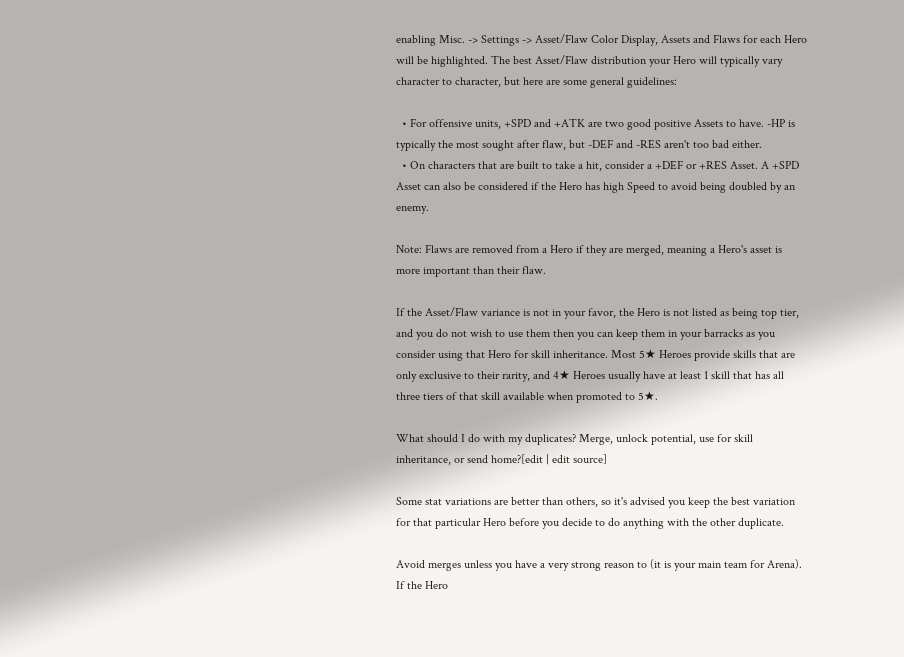enabling Misc. -> Settings -> Asset/Flaw Color Display, Assets and Flaws for each Hero will be highlighted. The best Asset/Flaw distribution your Hero will typically vary character to character, but here are some general guidelines:

  • For offensive units, +SPD and +ATK are two good positive Assets to have. -HP is typically the most sought after flaw, but -DEF and -RES aren't too bad either.
  • On characters that are built to take a hit, consider a +DEF or +RES Asset. A +SPD Asset can also be considered if the Hero has high Speed to avoid being doubled by an enemy.

Note: Flaws are removed from a Hero if they are merged, meaning a Hero's asset is more important than their flaw.

If the Asset/Flaw variance is not in your favor, the Hero is not listed as being top tier, and you do not wish to use them then you can keep them in your barracks as you consider using that Hero for skill inheritance. Most 5★ Heroes provide skills that are only exclusive to their rarity, and 4★ Heroes usually have at least 1 skill that has all three tiers of that skill available when promoted to 5★.

What should I do with my duplicates? Merge, unlock potential, use for skill inheritance, or send home?[edit | edit source]

Some stat variations are better than others, so it's advised you keep the best variation for that particular Hero before you decide to do anything with the other duplicate.

Avoid merges unless you have a very strong reason to (it is your main team for Arena). If the Hero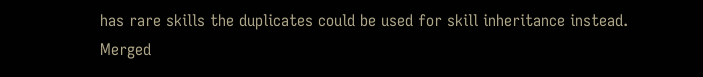has rare skills the duplicates could be used for skill inheritance instead. Merged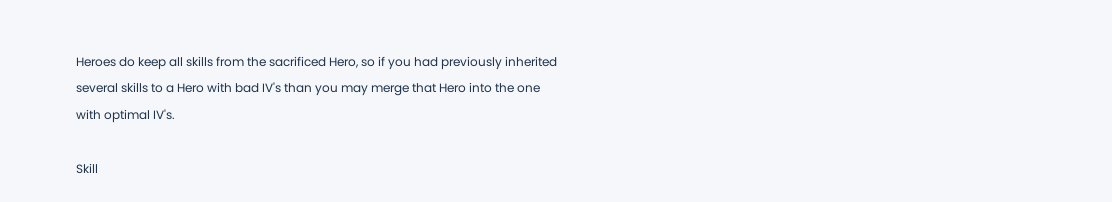Heroes do keep all skills from the sacrificed Hero, so if you had previously inherited several skills to a Hero with bad IV's than you may merge that Hero into the one with optimal IV's.

Skill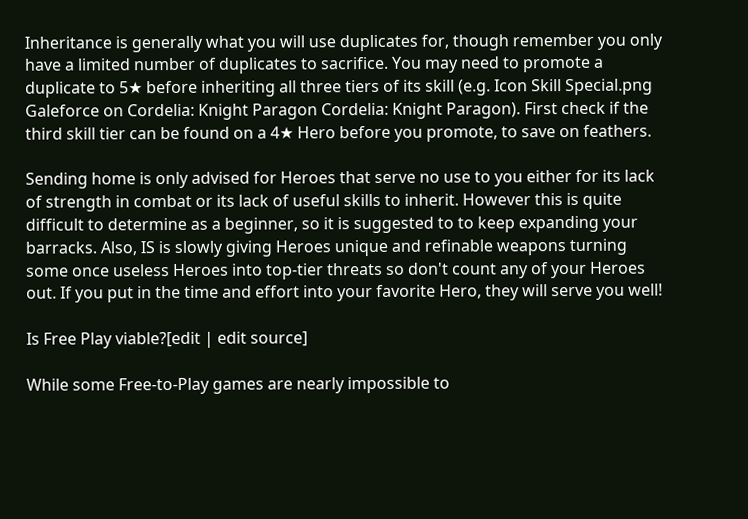Inheritance is generally what you will use duplicates for, though remember you only have a limited number of duplicates to sacrifice. You may need to promote a duplicate to 5★ before inheriting all three tiers of its skill (e.g. Icon Skill Special.png Galeforce on Cordelia: Knight Paragon Cordelia: Knight Paragon). First check if the third skill tier can be found on a 4★ Hero before you promote, to save on feathers.

Sending home is only advised for Heroes that serve no use to you either for its lack of strength in combat or its lack of useful skills to inherit. However this is quite difficult to determine as a beginner, so it is suggested to to keep expanding your barracks. Also, IS is slowly giving Heroes unique and refinable weapons turning some once useless Heroes into top-tier threats so don't count any of your Heroes out. If you put in the time and effort into your favorite Hero, they will serve you well!

Is Free Play viable?[edit | edit source]

While some Free-to-Play games are nearly impossible to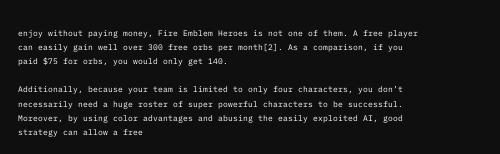enjoy without paying money, Fire Emblem Heroes is not one of them. A free player can easily gain well over 300 free orbs per month[2]. As a comparison, if you paid $75 for orbs, you would only get 140.

Additionally, because your team is limited to only four characters, you don’t necessarily need a huge roster of super powerful characters to be successful. Moreover, by using color advantages and abusing the easily exploited AI, good strategy can allow a free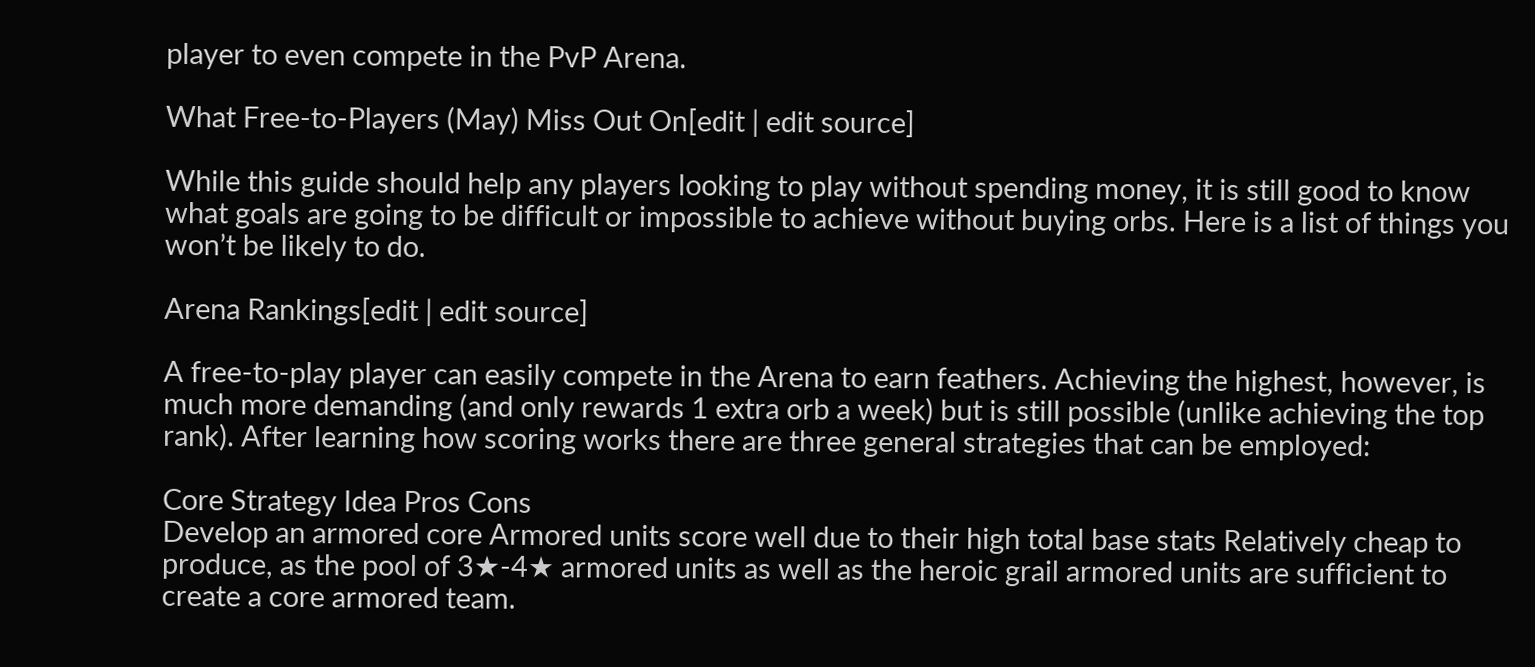player to even compete in the PvP Arena.

What Free-to-Players (May) Miss Out On[edit | edit source]

While this guide should help any players looking to play without spending money, it is still good to know what goals are going to be difficult or impossible to achieve without buying orbs. Here is a list of things you won’t be likely to do.

Arena Rankings[edit | edit source]

A free-to-play player can easily compete in the Arena to earn feathers. Achieving the highest, however, is much more demanding (and only rewards 1 extra orb a week) but is still possible (unlike achieving the top rank). After learning how scoring works there are three general strategies that can be employed:

Core Strategy Idea Pros Cons
Develop an armored core Armored units score well due to their high total base stats Relatively cheap to produce, as the pool of 3★-4★ armored units as well as the heroic grail armored units are sufficient to create a core armored team.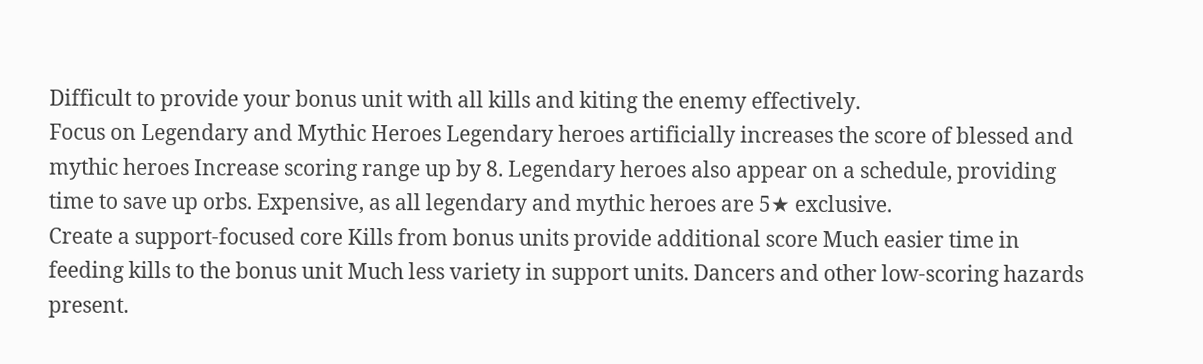Difficult to provide your bonus unit with all kills and kiting the enemy effectively.
Focus on Legendary and Mythic Heroes Legendary heroes artificially increases the score of blessed and mythic heroes Increase scoring range up by 8. Legendary heroes also appear on a schedule, providing time to save up orbs. Expensive, as all legendary and mythic heroes are 5★ exclusive.
Create a support-focused core Kills from bonus units provide additional score Much easier time in feeding kills to the bonus unit Much less variety in support units. Dancers and other low-scoring hazards present.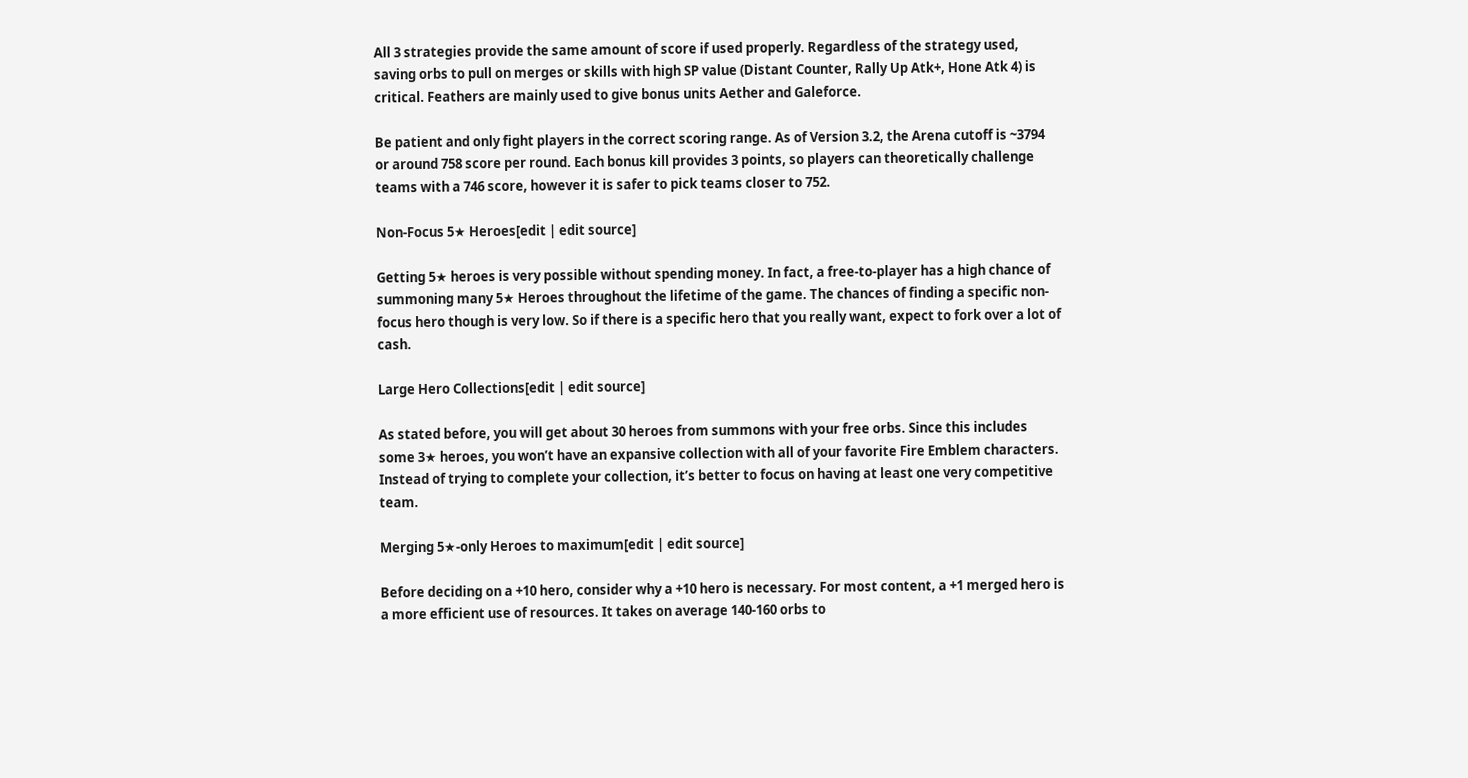All 3 strategies provide the same amount of score if used properly. Regardless of the strategy used, saving orbs to pull on merges or skills with high SP value (Distant Counter, Rally Up Atk+, Hone Atk 4) is critical. Feathers are mainly used to give bonus units Aether and Galeforce.

Be patient and only fight players in the correct scoring range. As of Version 3.2, the Arena cutoff is ~3794 or around 758 score per round. Each bonus kill provides 3 points, so players can theoretically challenge teams with a 746 score, however it is safer to pick teams closer to 752.

Non-Focus 5★ Heroes[edit | edit source]

Getting 5★ heroes is very possible without spending money. In fact, a free-to-player has a high chance of summoning many 5★ Heroes throughout the lifetime of the game. The chances of finding a specific non-focus hero though is very low. So if there is a specific hero that you really want, expect to fork over a lot of cash.

Large Hero Collections[edit | edit source]

As stated before, you will get about 30 heroes from summons with your free orbs. Since this includes some 3★ heroes, you won’t have an expansive collection with all of your favorite Fire Emblem characters. Instead of trying to complete your collection, it’s better to focus on having at least one very competitive team.

Merging 5★-only Heroes to maximum[edit | edit source]

Before deciding on a +10 hero, consider why a +10 hero is necessary. For most content, a +1 merged hero is a more efficient use of resources. It takes on average 140-160 orbs to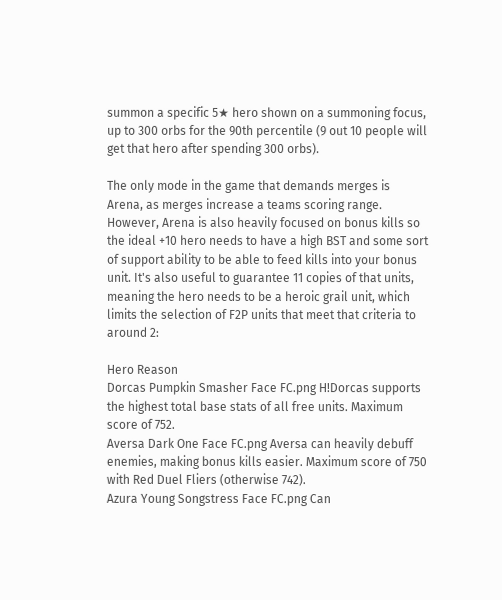summon a specific 5★ hero shown on a summoning focus, up to 300 orbs for the 90th percentile (9 out 10 people will get that hero after spending 300 orbs).

The only mode in the game that demands merges is Arena, as merges increase a teams scoring range. However, Arena is also heavily focused on bonus kills so the ideal +10 hero needs to have a high BST and some sort of support ability to be able to feed kills into your bonus unit. It's also useful to guarantee 11 copies of that units, meaning the hero needs to be a heroic grail unit, which limits the selection of F2P units that meet that criteria to around 2:

Hero Reason
Dorcas Pumpkin Smasher Face FC.png H!Dorcas supports the highest total base stats of all free units. Maximum score of 752.
Aversa Dark One Face FC.png Aversa can heavily debuff enemies, making bonus kills easier. Maximum score of 750 with Red Duel Fliers (otherwise 742).
Azura Young Songstress Face FC.png Can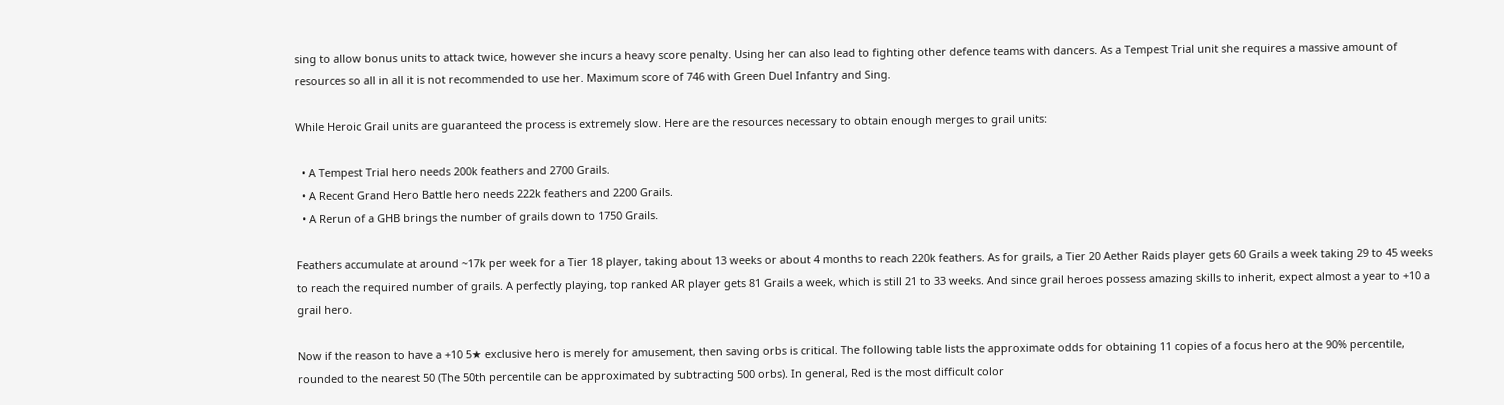sing to allow bonus units to attack twice, however she incurs a heavy score penalty. Using her can also lead to fighting other defence teams with dancers. As a Tempest Trial unit she requires a massive amount of resources so all in all it is not recommended to use her. Maximum score of 746 with Green Duel Infantry and Sing.

While Heroic Grail units are guaranteed the process is extremely slow. Here are the resources necessary to obtain enough merges to grail units:

  • A Tempest Trial hero needs 200k feathers and 2700 Grails.
  • A Recent Grand Hero Battle hero needs 222k feathers and 2200 Grails.
  • A Rerun of a GHB brings the number of grails down to 1750 Grails.

Feathers accumulate at around ~17k per week for a Tier 18 player, taking about 13 weeks or about 4 months to reach 220k feathers. As for grails, a Tier 20 Aether Raids player gets 60 Grails a week taking 29 to 45 weeks to reach the required number of grails. A perfectly playing, top ranked AR player gets 81 Grails a week, which is still 21 to 33 weeks. And since grail heroes possess amazing skills to inherit, expect almost a year to +10 a grail hero.

Now if the reason to have a +10 5★ exclusive hero is merely for amusement, then saving orbs is critical. The following table lists the approximate odds for obtaining 11 copies of a focus hero at the 90% percentile, rounded to the nearest 50 (The 50th percentile can be approximated by subtracting 500 orbs). In general, Red is the most difficult color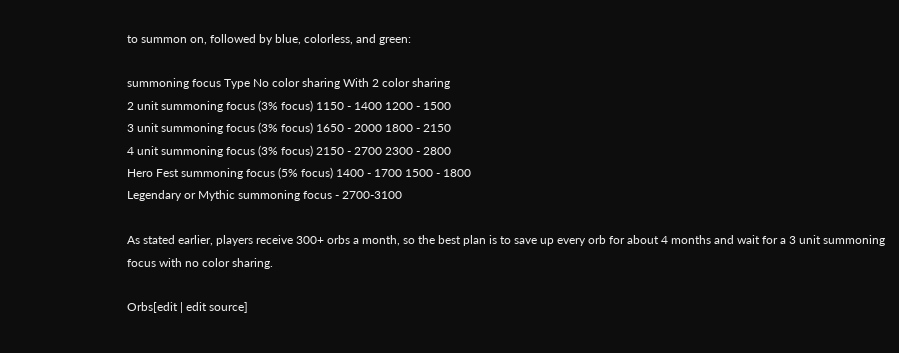to summon on, followed by blue, colorless, and green:

summoning focus Type No color sharing With 2 color sharing
2 unit summoning focus (3% focus) 1150 - 1400 1200 - 1500
3 unit summoning focus (3% focus) 1650 - 2000 1800 - 2150
4 unit summoning focus (3% focus) 2150 - 2700 2300 - 2800
Hero Fest summoning focus (5% focus) 1400 - 1700 1500 - 1800
Legendary or Mythic summoning focus - 2700-3100

As stated earlier, players receive 300+ orbs a month, so the best plan is to save up every orb for about 4 months and wait for a 3 unit summoning focus with no color sharing.

Orbs[edit | edit source]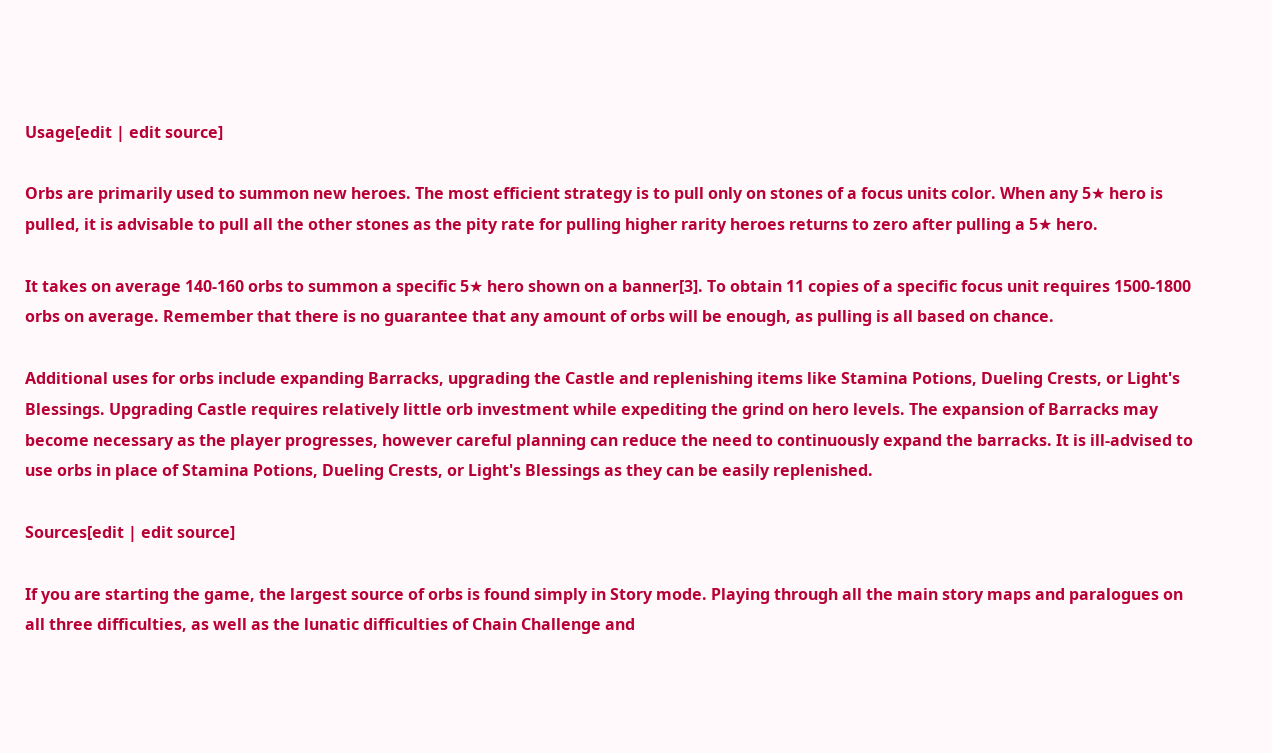Usage[edit | edit source]

Orbs are primarily used to summon new heroes. The most efficient strategy is to pull only on stones of a focus units color. When any 5★ hero is pulled, it is advisable to pull all the other stones as the pity rate for pulling higher rarity heroes returns to zero after pulling a 5★ hero.

It takes on average 140-160 orbs to summon a specific 5★ hero shown on a banner[3]. To obtain 11 copies of a specific focus unit requires 1500-1800 orbs on average. Remember that there is no guarantee that any amount of orbs will be enough, as pulling is all based on chance.

Additional uses for orbs include expanding Barracks, upgrading the Castle and replenishing items like Stamina Potions, Dueling Crests, or Light's Blessings. Upgrading Castle requires relatively little orb investment while expediting the grind on hero levels. The expansion of Barracks may become necessary as the player progresses, however careful planning can reduce the need to continuously expand the barracks. It is ill-advised to use orbs in place of Stamina Potions, Dueling Crests, or Light's Blessings as they can be easily replenished.

Sources[edit | edit source]

If you are starting the game, the largest source of orbs is found simply in Story mode. Playing through all the main story maps and paralogues on all three difficulties, as well as the lunatic difficulties of Chain Challenge and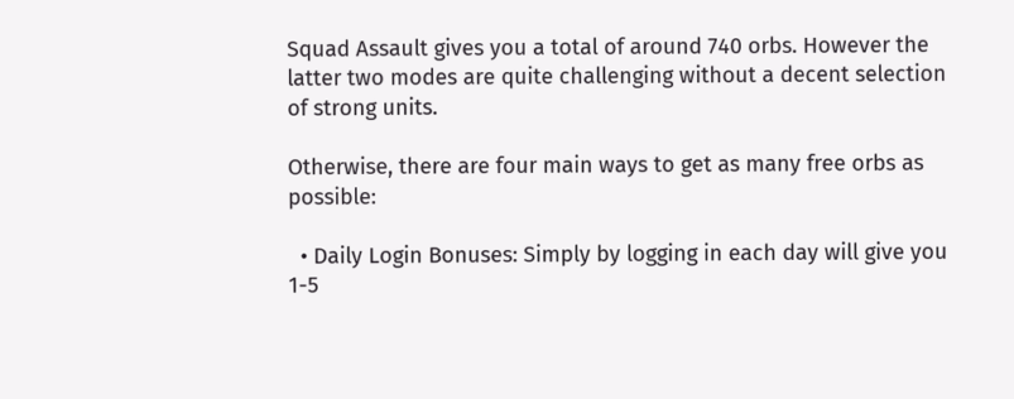Squad Assault gives you a total of around 740 orbs. However the latter two modes are quite challenging without a decent selection of strong units.

Otherwise, there are four main ways to get as many free orbs as possible:

  • Daily Login Bonuses: Simply by logging in each day will give you 1-5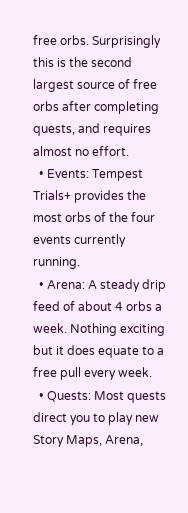free orbs. Surprisingly this is the second largest source of free orbs after completing quests, and requires almost no effort.
  • Events: Tempest Trials+ provides the most orbs of the four events currently running.
  • Arena: A steady drip feed of about 4 orbs a week. Nothing exciting but it does equate to a free pull every week.
  • Quests: Most quests direct you to play new Story Maps, Arena,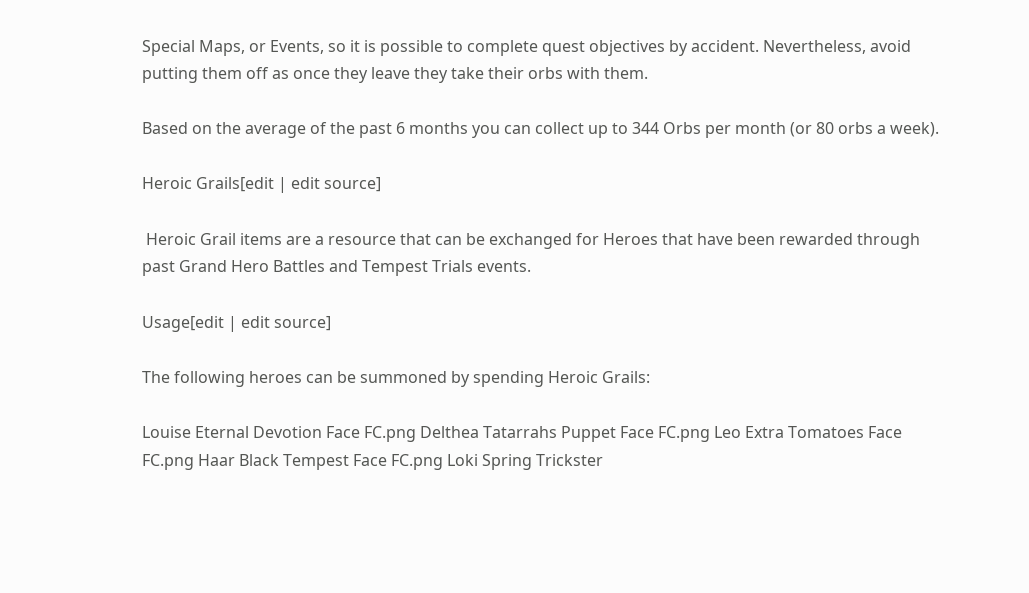Special Maps, or Events, so it is possible to complete quest objectives by accident. Nevertheless, avoid putting them off as once they leave they take their orbs with them.

Based on the average of the past 6 months you can collect up to 344 Orbs per month (or 80 orbs a week).

Heroic Grails[edit | edit source]

 Heroic Grail items are a resource that can be exchanged for Heroes that have been rewarded through past Grand Hero Battles and Tempest Trials events.

Usage[edit | edit source]

The following heroes can be summoned by spending Heroic Grails:

Louise Eternal Devotion Face FC.png Delthea Tatarrahs Puppet Face FC.png Leo Extra Tomatoes Face FC.png Haar Black Tempest Face FC.png Loki Spring Trickster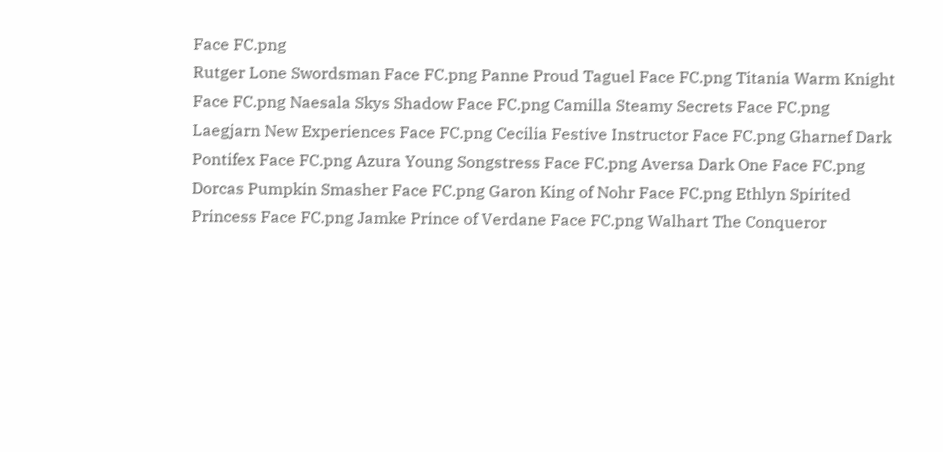Face FC.png
Rutger Lone Swordsman Face FC.png Panne Proud Taguel Face FC.png Titania Warm Knight Face FC.png Naesala Skys Shadow Face FC.png Camilla Steamy Secrets Face FC.png
Laegjarn New Experiences Face FC.png Cecilia Festive Instructor Face FC.png Gharnef Dark Pontifex Face FC.png Azura Young Songstress Face FC.png Aversa Dark One Face FC.png
Dorcas Pumpkin Smasher Face FC.png Garon King of Nohr Face FC.png Ethlyn Spirited Princess Face FC.png Jamke Prince of Verdane Face FC.png Walhart The Conqueror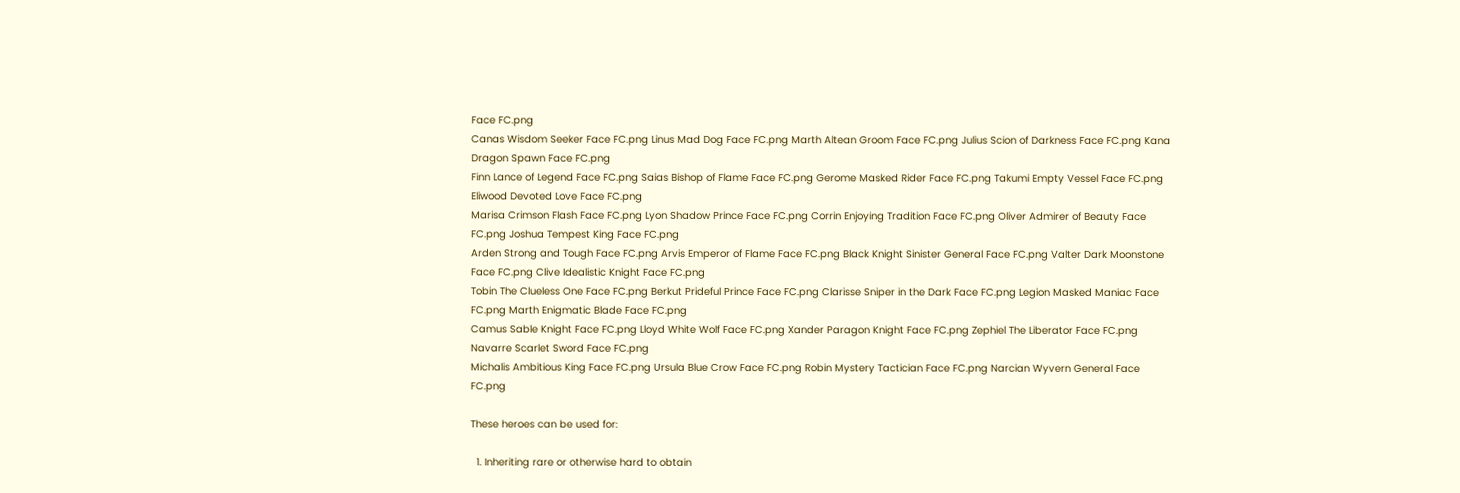Face FC.png
Canas Wisdom Seeker Face FC.png Linus Mad Dog Face FC.png Marth Altean Groom Face FC.png Julius Scion of Darkness Face FC.png Kana Dragon Spawn Face FC.png
Finn Lance of Legend Face FC.png Saias Bishop of Flame Face FC.png Gerome Masked Rider Face FC.png Takumi Empty Vessel Face FC.png Eliwood Devoted Love Face FC.png
Marisa Crimson Flash Face FC.png Lyon Shadow Prince Face FC.png Corrin Enjoying Tradition Face FC.png Oliver Admirer of Beauty Face FC.png Joshua Tempest King Face FC.png
Arden Strong and Tough Face FC.png Arvis Emperor of Flame Face FC.png Black Knight Sinister General Face FC.png Valter Dark Moonstone Face FC.png Clive Idealistic Knight Face FC.png
Tobin The Clueless One Face FC.png Berkut Prideful Prince Face FC.png Clarisse Sniper in the Dark Face FC.png Legion Masked Maniac Face FC.png Marth Enigmatic Blade Face FC.png
Camus Sable Knight Face FC.png Lloyd White Wolf Face FC.png Xander Paragon Knight Face FC.png Zephiel The Liberator Face FC.png Navarre Scarlet Sword Face FC.png
Michalis Ambitious King Face FC.png Ursula Blue Crow Face FC.png Robin Mystery Tactician Face FC.png Narcian Wyvern General Face FC.png

These heroes can be used for:

  1. Inheriting rare or otherwise hard to obtain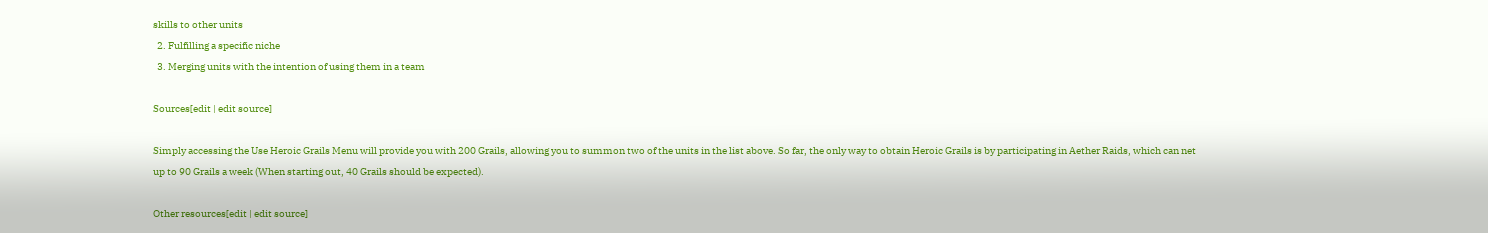skills to other units
  2. Fulfilling a specific niche
  3. Merging units with the intention of using them in a team

Sources[edit | edit source]

Simply accessing the Use Heroic Grails Menu will provide you with 200 Grails, allowing you to summon two of the units in the list above. So far, the only way to obtain Heroic Grails is by participating in Aether Raids, which can net up to 90 Grails a week (When starting out, 40 Grails should be expected).

Other resources[edit | edit source]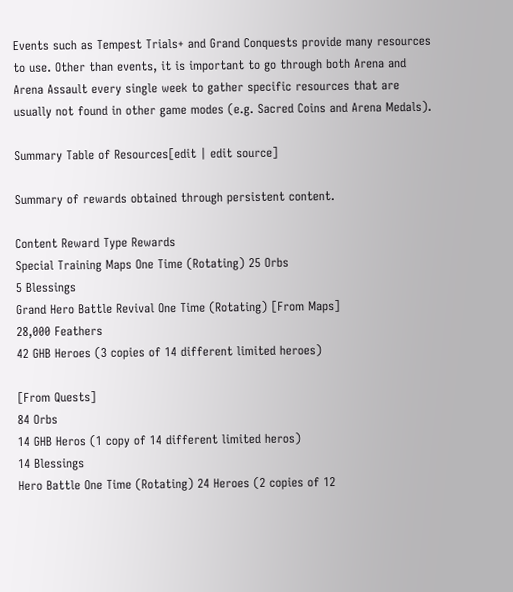Events such as Tempest Trials+ and Grand Conquests provide many resources to use. Other than events, it is important to go through both Arena and Arena Assault every single week to gather specific resources that are usually not found in other game modes (e.g. Sacred Coins and Arena Medals).

Summary Table of Resources[edit | edit source]

Summary of rewards obtained through persistent content.

Content Reward Type Rewards
Special Training Maps One Time (Rotating) 25 Orbs
5 Blessings
Grand Hero Battle Revival One Time (Rotating) [From Maps]
28,000 Feathers
42 GHB Heroes (3 copies of 14 different limited heroes)

[From Quests]
84 Orbs
14 GHB Heros (1 copy of 14 different limited heros)
14 Blessings
Hero Battle One Time (Rotating) 24 Heroes (2 copies of 12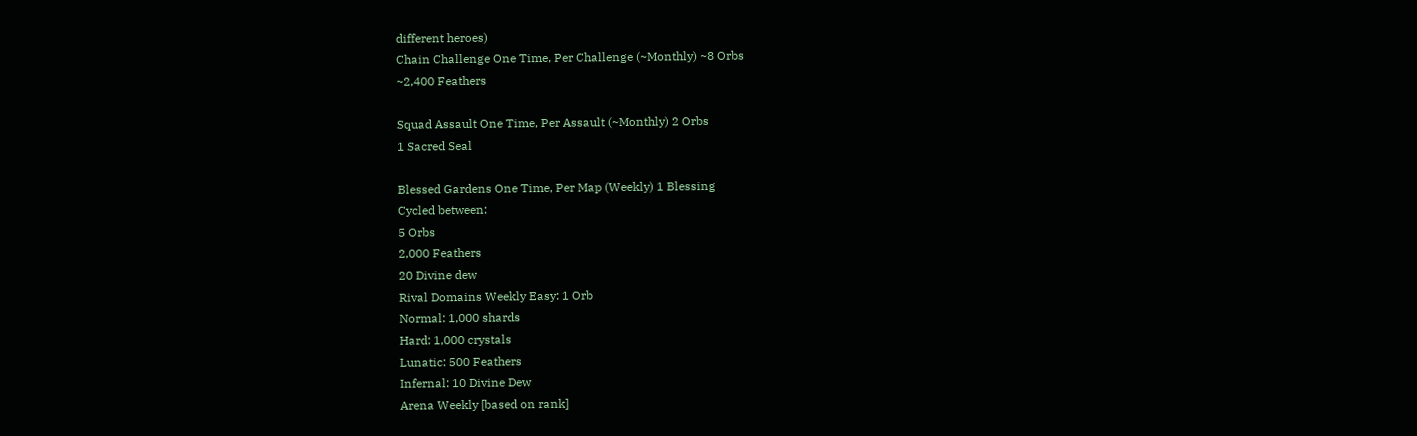different heroes)
Chain Challenge One Time, Per Challenge (~Monthly) ~8 Orbs
~2,400 Feathers

Squad Assault One Time, Per Assault (~Monthly) 2 Orbs
1 Sacred Seal

Blessed Gardens One Time, Per Map (Weekly) 1 Blessing
Cycled between:
5 Orbs
2,000 Feathers
20 Divine dew
Rival Domains Weekly Easy: 1 Orb
Normal: 1,000 shards
Hard: 1,000 crystals
Lunatic: 500 Feathers
Infernal: 10 Divine Dew
Arena Weekly [based on rank]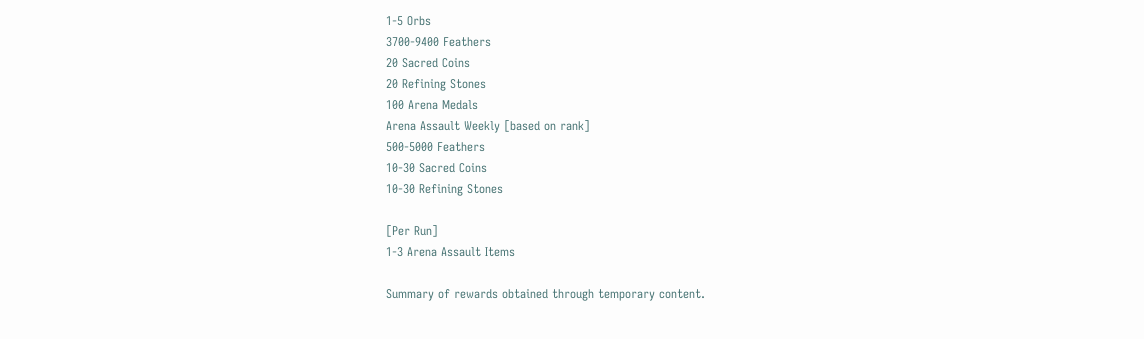1-5 Orbs
3700-9400 Feathers
20 Sacred Coins
20 Refining Stones
100 Arena Medals
Arena Assault Weekly [based on rank]
500-5000 Feathers
10-30 Sacred Coins
10-30 Refining Stones

[Per Run]
1-3 Arena Assault Items

Summary of rewards obtained through temporary content.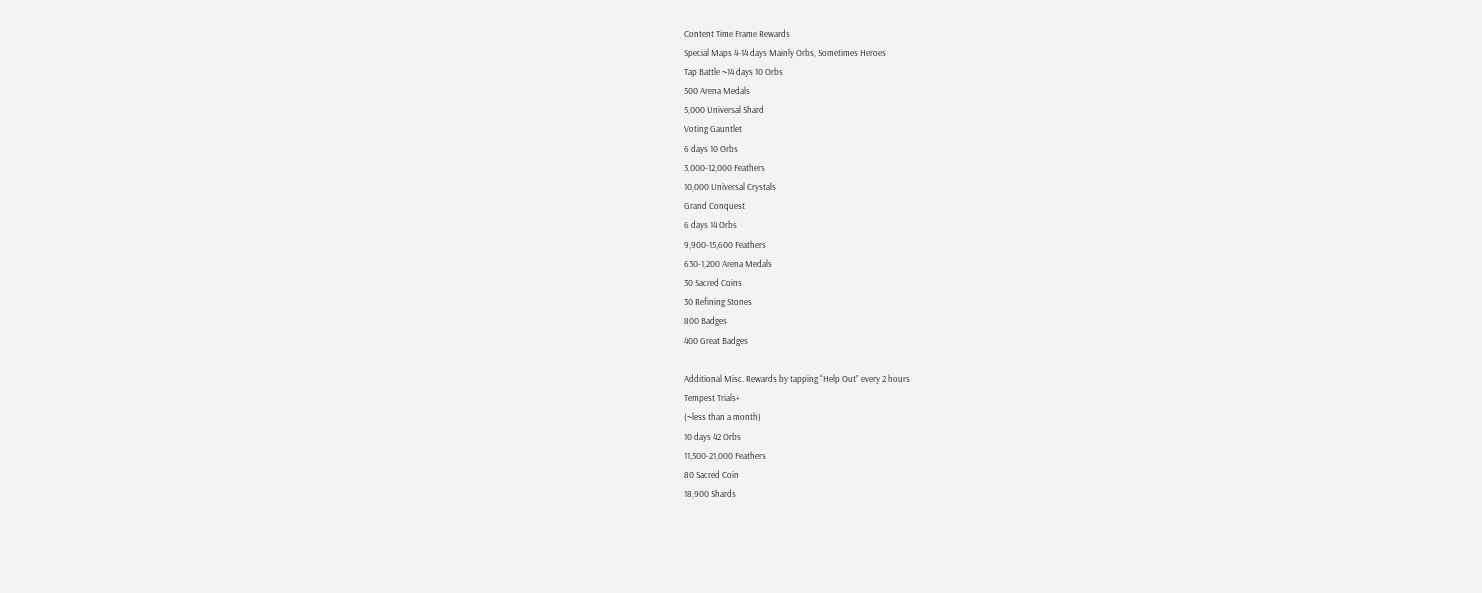Content Time Frame Rewards
Special Maps 4-14 days Mainly Orbs, Sometimes Heroes
Tap Battle ~14 days 10 Orbs
500 Arena Medals
5,000 Universal Shard
Voting Gauntlet
6 days 10 Orbs
3,000-12,000 Feathers
10,000 Universal Crystals
Grand Conquest
6 days 14 Orbs
9,900-15,600 Feathers
630-1,200 Arena Medals
30 Sacred Coins
30 Refining Stones
800 Badges
400 Great Badges

Additional Misc. Rewards by tapping “Help Out” every 2 hours
Tempest Trials+
(~less than a month)
10 days 42 Orbs
11,500-21,000 Feathers
80 Sacred Coin
18,900 Shards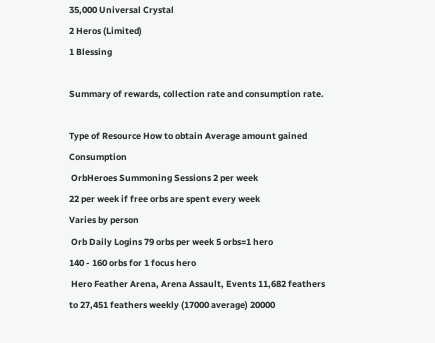35,000 Universal Crystal
2 Heros (Limited)
1 Blessing

Summary of rewards, collection rate and consumption rate.

Type of Resource How to obtain Average amount gained Consumption
 OrbHeroes Summoning Sessions 2 per week
22 per week if free orbs are spent every week
Varies by person
 Orb Daily Logins 79 orbs per week 5 orbs=1 hero
140 - 160 orbs for 1 focus hero
 Hero Feather Arena, Arena Assault, Events 11,682 feathers to 27,451 feathers weekly (17000 average) 20000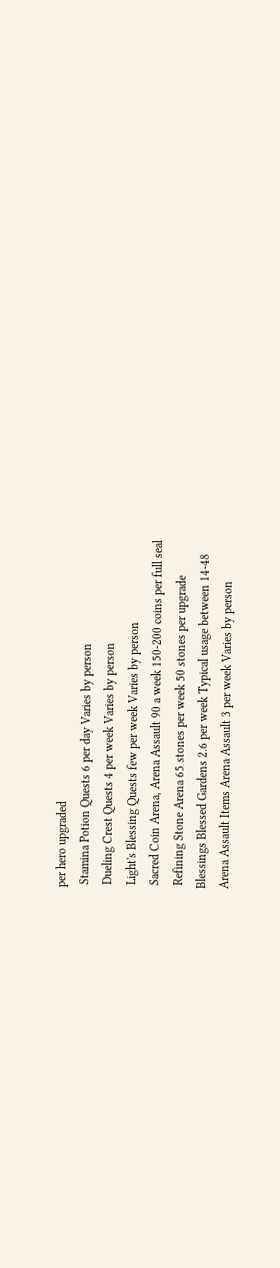per hero upgraded
 Stamina Potion Quests 6 per day Varies by person
 Dueling Crest Quests 4 per week Varies by person
 Light's Blessing Quests few per week Varies by person
 Sacred Coin Arena, Arena Assault 90 a week 150-200 coins per full seal
 Refining Stone Arena 65 stones per week 50 stones per upgrade
Blessings Blessed Gardens 2.6 per week Typical usage between 14-48
Arena Assault Items Arena Assault 3 per week Varies by person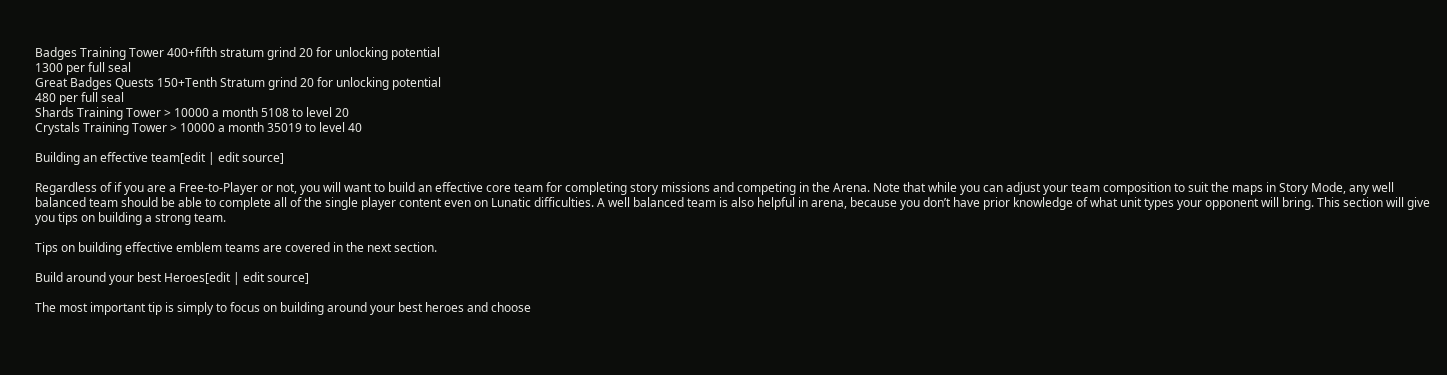Badges Training Tower 400+fifth stratum grind 20 for unlocking potential
1300 per full seal
Great Badges Quests 150+Tenth Stratum grind 20 for unlocking potential
480 per full seal
Shards Training Tower > 10000 a month 5108 to level 20
Crystals Training Tower > 10000 a month 35019 to level 40

Building an effective team[edit | edit source]

Regardless of if you are a Free-to-Player or not, you will want to build an effective core team for completing story missions and competing in the Arena. Note that while you can adjust your team composition to suit the maps in Story Mode, any well balanced team should be able to complete all of the single player content even on Lunatic difficulties. A well balanced team is also helpful in arena, because you don’t have prior knowledge of what unit types your opponent will bring. This section will give you tips on building a strong team.

Tips on building effective emblem teams are covered in the next section.

Build around your best Heroes[edit | edit source]

The most important tip is simply to focus on building around your best heroes and choose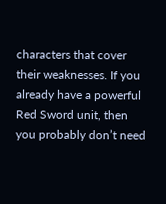characters that cover their weaknesses. If you already have a powerful Red Sword unit, then you probably don’t need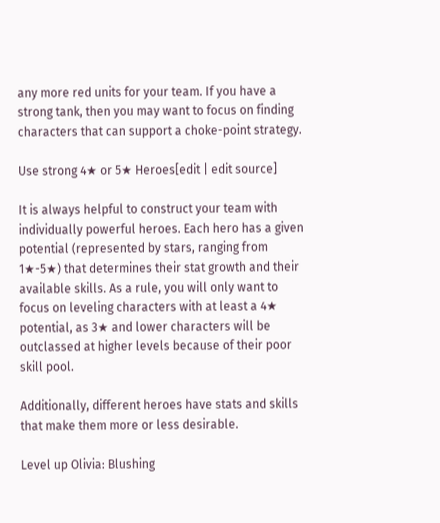any more red units for your team. If you have a strong tank, then you may want to focus on finding characters that can support a choke-point strategy.

Use strong 4★ or 5★ Heroes[edit | edit source]

It is always helpful to construct your team with individually powerful heroes. Each hero has a given potential (represented by stars, ranging from 1★-5★) that determines their stat growth and their available skills. As a rule, you will only want to focus on leveling characters with at least a 4★ potential, as 3★ and lower characters will be outclassed at higher levels because of their poor skill pool.

Additionally, different heroes have stats and skills that make them more or less desirable.

Level up Olivia: Blushing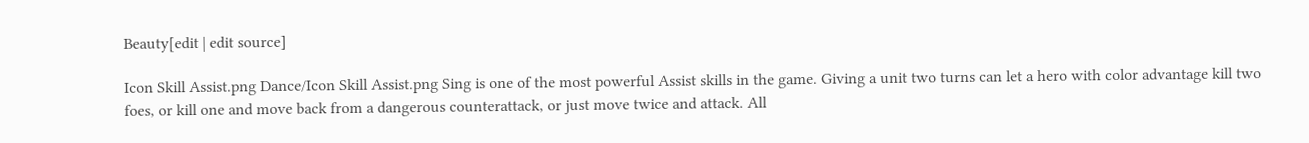Beauty[edit | edit source]

Icon Skill Assist.png Dance/Icon Skill Assist.png Sing is one of the most powerful Assist skills in the game. Giving a unit two turns can let a hero with color advantage kill two foes, or kill one and move back from a dangerous counterattack, or just move twice and attack. All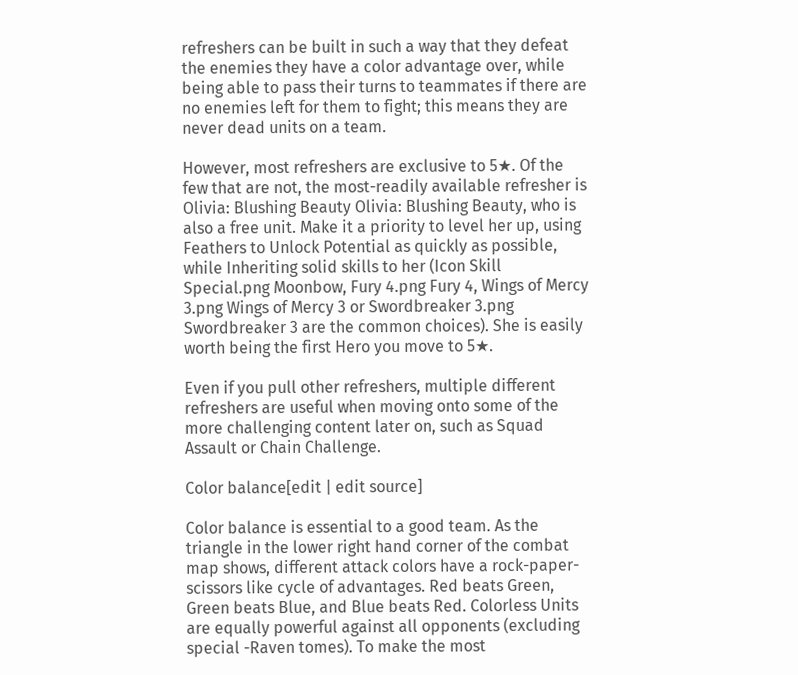refreshers can be built in such a way that they defeat the enemies they have a color advantage over, while being able to pass their turns to teammates if there are no enemies left for them to fight; this means they are never dead units on a team.

However, most refreshers are exclusive to 5★. Of the few that are not, the most-readily available refresher is Olivia: Blushing Beauty Olivia: Blushing Beauty, who is also a free unit. Make it a priority to level her up, using Feathers to Unlock Potential as quickly as possible, while Inheriting solid skills to her (Icon Skill Special.png Moonbow, Fury 4.png Fury 4, Wings of Mercy 3.png Wings of Mercy 3 or Swordbreaker 3.png Swordbreaker 3 are the common choices). She is easily worth being the first Hero you move to 5★.

Even if you pull other refreshers, multiple different refreshers are useful when moving onto some of the more challenging content later on, such as Squad Assault or Chain Challenge.

Color balance[edit | edit source]

Color balance is essential to a good team. As the triangle in the lower right hand corner of the combat map shows, different attack colors have a rock-paper-scissors like cycle of advantages. Red beats Green, Green beats Blue, and Blue beats Red. Colorless Units are equally powerful against all opponents (excluding special -Raven tomes). To make the most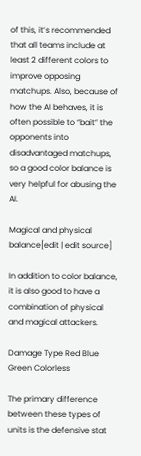of this, it’s recommended that all teams include at least 2 different colors to improve opposing matchups. Also, because of how the AI behaves, it is often possible to “bait” the opponents into disadvantaged matchups, so a good color balance is very helpful for abusing the AI.

Magical and physical balance[edit | edit source]

In addition to color balance, it is also good to have a combination of physical and magical attackers.

Damage Type Red Blue Green Colorless

The primary difference between these types of units is the defensive stat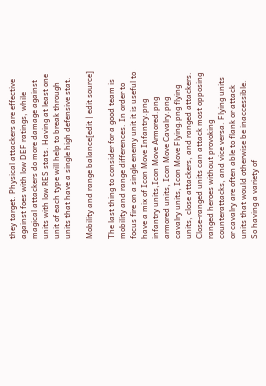they target. Physical attackers are effective against foes with low DEF ratings, while magical attackers do more damage against units with low RES stats. Having at least one unit of each type will help to break through units that have a single high defensive stat.

Mobility and range balance[edit | edit source]

The last thing to consider for a good team is mobility and range differences. In order to focus fire on a single enemy unit it is useful to have a mix of Icon Move Infantry.png infantry units,Icon Move Armored.png armored units, Icon Move Cavalry.png cavalry units, Icon Move Flying.png flying units, close attackers, and ranged attackers. Close‐ranged units can attack most opposing ranged heroes without provoking counterattacks, and vice versa. Flying units or cavalry are often able to flank or attack units that would otherwise be inaccessible. So having a variety of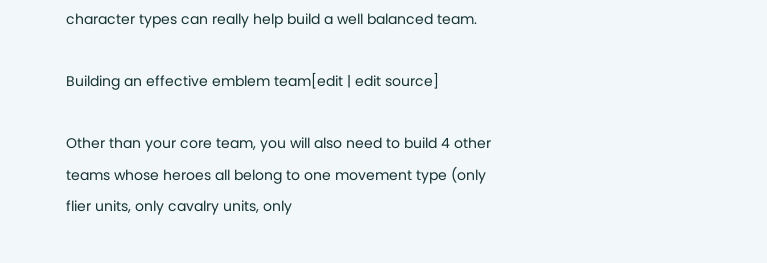character types can really help build a well balanced team.

Building an effective emblem team[edit | edit source]

Other than your core team, you will also need to build 4 other teams whose heroes all belong to one movement type (only flier units, only cavalry units, only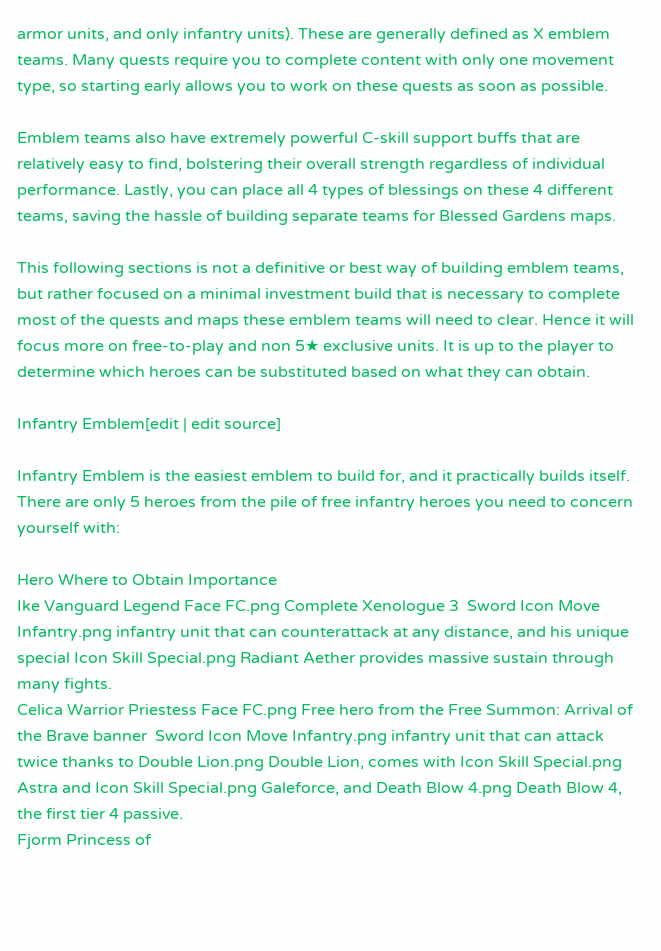armor units, and only infantry units). These are generally defined as X emblem teams. Many quests require you to complete content with only one movement type, so starting early allows you to work on these quests as soon as possible.

Emblem teams also have extremely powerful C-skill support buffs that are relatively easy to find, bolstering their overall strength regardless of individual performance. Lastly, you can place all 4 types of blessings on these 4 different teams, saving the hassle of building separate teams for Blessed Gardens maps.

This following sections is not a definitive or best way of building emblem teams, but rather focused on a minimal investment build that is necessary to complete most of the quests and maps these emblem teams will need to clear. Hence it will focus more on free-to-play and non 5★ exclusive units. It is up to the player to determine which heroes can be substituted based on what they can obtain.

Infantry Emblem[edit | edit source]

Infantry Emblem is the easiest emblem to build for, and it practically builds itself. There are only 5 heroes from the pile of free infantry heroes you need to concern yourself with:

Hero Where to Obtain Importance
Ike Vanguard Legend Face FC.png Complete Xenologue 3  Sword Icon Move Infantry.png infantry unit that can counterattack at any distance, and his unique special Icon Skill Special.png Radiant Aether provides massive sustain through many fights.
Celica Warrior Priestess Face FC.png Free hero from the Free Summon: Arrival of the Brave banner  Sword Icon Move Infantry.png infantry unit that can attack twice thanks to Double Lion.png Double Lion, comes with Icon Skill Special.png Astra and Icon Skill Special.png Galeforce, and Death Blow 4.png Death Blow 4, the first tier 4 passive.
Fjorm Princess of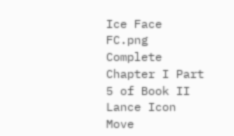Ice Face FC.png Complete Chapter I Part 5 of Book II  Lance Icon Move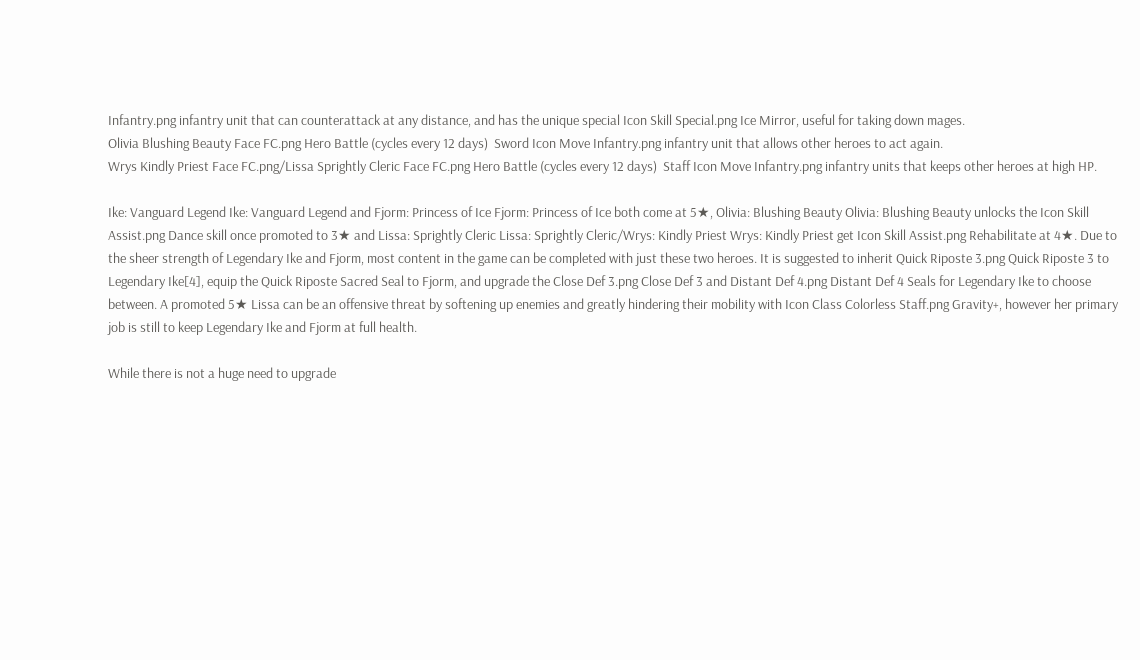Infantry.png infantry unit that can counterattack at any distance, and has the unique special Icon Skill Special.png Ice Mirror, useful for taking down mages.
Olivia Blushing Beauty Face FC.png Hero Battle (cycles every 12 days)  Sword Icon Move Infantry.png infantry unit that allows other heroes to act again.
Wrys Kindly Priest Face FC.png/Lissa Sprightly Cleric Face FC.png Hero Battle (cycles every 12 days)  Staff Icon Move Infantry.png infantry units that keeps other heroes at high HP.

Ike: Vanguard Legend Ike: Vanguard Legend and Fjorm: Princess of Ice Fjorm: Princess of Ice both come at 5★, Olivia: Blushing Beauty Olivia: Blushing Beauty unlocks the Icon Skill Assist.png Dance skill once promoted to 3★ and Lissa: Sprightly Cleric Lissa: Sprightly Cleric/Wrys: Kindly Priest Wrys: Kindly Priest get Icon Skill Assist.png Rehabilitate at 4★. Due to the sheer strength of Legendary Ike and Fjorm, most content in the game can be completed with just these two heroes. It is suggested to inherit Quick Riposte 3.png Quick Riposte 3 to Legendary Ike[4], equip the Quick Riposte Sacred Seal to Fjorm, and upgrade the Close Def 3.png Close Def 3 and Distant Def 4.png Distant Def 4 Seals for Legendary Ike to choose between. A promoted 5★ Lissa can be an offensive threat by softening up enemies and greatly hindering their mobility with Icon Class Colorless Staff.png Gravity+, however her primary job is still to keep Legendary Ike and Fjorm at full health.

While there is not a huge need to upgrade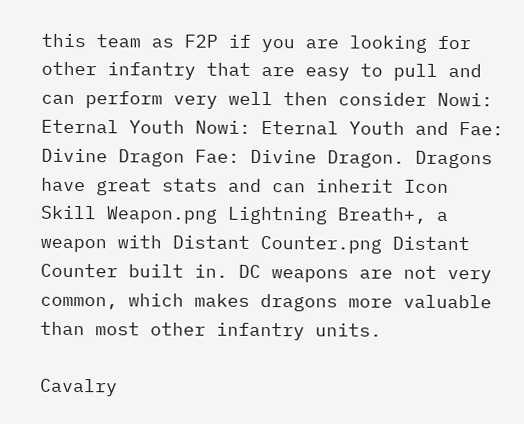this team as F2P if you are looking for other infantry that are easy to pull and can perform very well then consider Nowi: Eternal Youth Nowi: Eternal Youth and Fae: Divine Dragon Fae: Divine Dragon. Dragons have great stats and can inherit Icon Skill Weapon.png Lightning Breath+, a weapon with Distant Counter.png Distant Counter built in. DC weapons are not very common, which makes dragons more valuable than most other infantry units.

Cavalry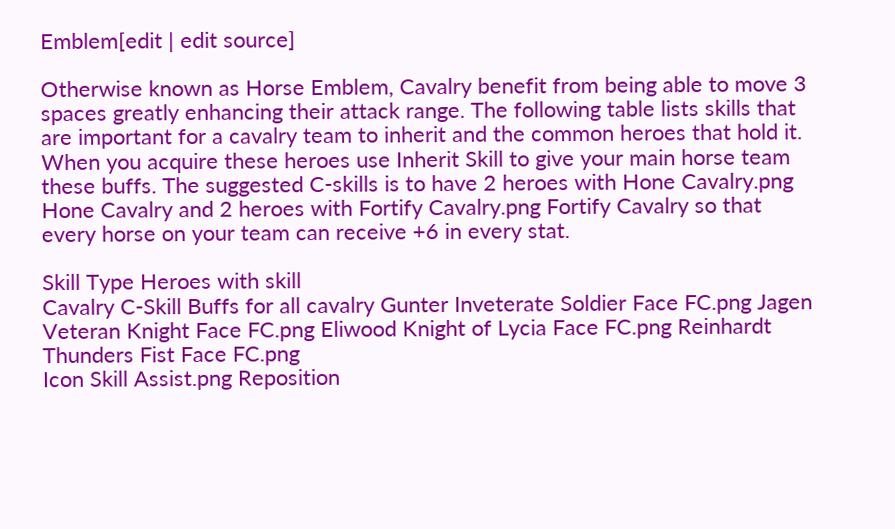Emblem[edit | edit source]

Otherwise known as Horse Emblem, Cavalry benefit from being able to move 3 spaces greatly enhancing their attack range. The following table lists skills that are important for a cavalry team to inherit and the common heroes that hold it. When you acquire these heroes use Inherit Skill to give your main horse team these buffs. The suggested C-skills is to have 2 heroes with Hone Cavalry.png Hone Cavalry and 2 heroes with Fortify Cavalry.png Fortify Cavalry so that every horse on your team can receive +6 in every stat.

Skill Type Heroes with skill
Cavalry C-Skill Buffs for all cavalry Gunter Inveterate Soldier Face FC.png Jagen Veteran Knight Face FC.png Eliwood Knight of Lycia Face FC.png Reinhardt Thunders Fist Face FC.png
Icon Skill Assist.png Reposition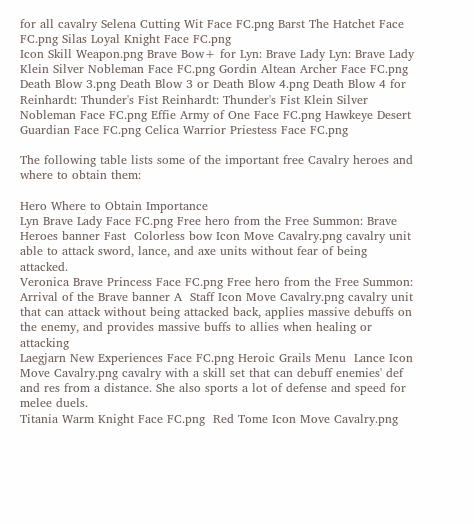for all cavalry Selena Cutting Wit Face FC.png Barst The Hatchet Face FC.png Silas Loyal Knight Face FC.png
Icon Skill Weapon.png Brave Bow+ for Lyn: Brave Lady Lyn: Brave Lady Klein Silver Nobleman Face FC.png Gordin Altean Archer Face FC.png
Death Blow 3.png Death Blow 3 or Death Blow 4.png Death Blow 4 for Reinhardt: Thunder's Fist Reinhardt: Thunder's Fist Klein Silver Nobleman Face FC.png Effie Army of One Face FC.png Hawkeye Desert Guardian Face FC.png Celica Warrior Priestess Face FC.png

The following table lists some of the important free Cavalry heroes and where to obtain them:

Hero Where to Obtain Importance
Lyn Brave Lady Face FC.png Free hero from the Free Summon: Brave Heroes banner Fast  Colorless bow Icon Move Cavalry.png cavalry unit able to attack sword, lance, and axe units without fear of being attacked.
Veronica Brave Princess Face FC.png Free hero from the Free Summon: Arrival of the Brave banner A  Staff Icon Move Cavalry.png cavalry unit that can attack without being attacked back, applies massive debuffs on the enemy, and provides massive buffs to allies when healing or attacking
Laegjarn New Experiences Face FC.png Heroic Grails Menu  Lance Icon Move Cavalry.png cavalry with a skill set that can debuff enemies' def and res from a distance. She also sports a lot of defense and speed for melee duels.
Titania Warm Knight Face FC.png  Red Tome Icon Move Cavalry.png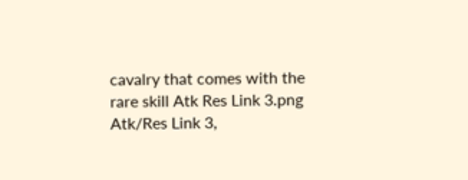cavalry that comes with the rare skill Atk Res Link 3.png Atk/Res Link 3,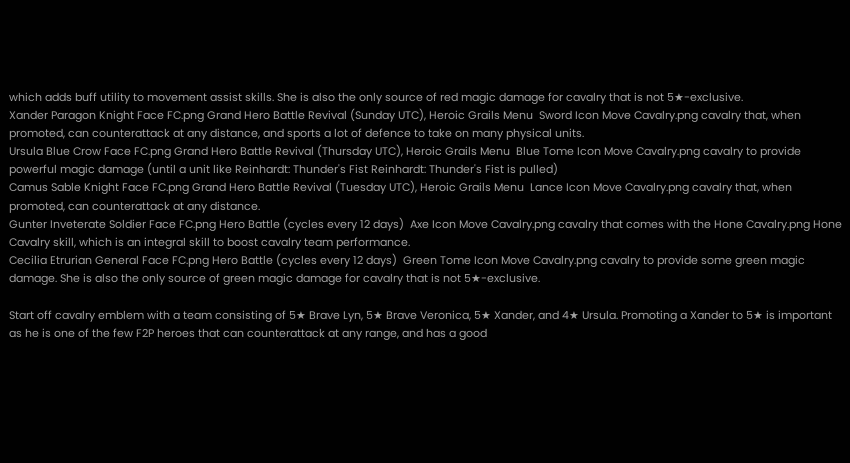which adds buff utility to movement assist skills. She is also the only source of red magic damage for cavalry that is not 5★-exclusive.
Xander Paragon Knight Face FC.png Grand Hero Battle Revival (Sunday UTC), Heroic Grails Menu  Sword Icon Move Cavalry.png cavalry that, when promoted, can counterattack at any distance, and sports a lot of defence to take on many physical units.
Ursula Blue Crow Face FC.png Grand Hero Battle Revival (Thursday UTC), Heroic Grails Menu  Blue Tome Icon Move Cavalry.png cavalry to provide powerful magic damage (until a unit like Reinhardt: Thunder's Fist Reinhardt: Thunder's Fist is pulled)
Camus Sable Knight Face FC.png Grand Hero Battle Revival (Tuesday UTC), Heroic Grails Menu  Lance Icon Move Cavalry.png cavalry that, when promoted, can counterattack at any distance.
Gunter Inveterate Soldier Face FC.png Hero Battle (cycles every 12 days)  Axe Icon Move Cavalry.png cavalry that comes with the Hone Cavalry.png Hone Cavalry skill, which is an integral skill to boost cavalry team performance.
Cecilia Etrurian General Face FC.png Hero Battle (cycles every 12 days)  Green Tome Icon Move Cavalry.png cavalry to provide some green magic damage. She is also the only source of green magic damage for cavalry that is not 5★-exclusive.

Start off cavalry emblem with a team consisting of 5★ Brave Lyn, 5★ Brave Veronica, 5★ Xander, and 4★ Ursula. Promoting a Xander to 5★ is important as he is one of the few F2P heroes that can counterattack at any range, and has a good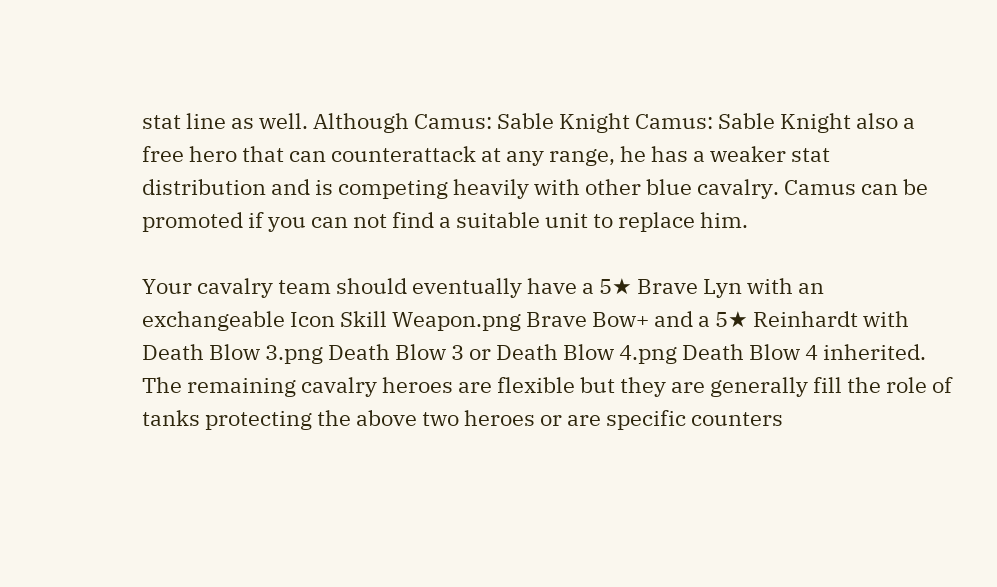stat line as well. Although Camus: Sable Knight Camus: Sable Knight also a free hero that can counterattack at any range, he has a weaker stat distribution and is competing heavily with other blue cavalry. Camus can be promoted if you can not find a suitable unit to replace him.

Your cavalry team should eventually have a 5★ Brave Lyn with an exchangeable Icon Skill Weapon.png Brave Bow+ and a 5★ Reinhardt with Death Blow 3.png Death Blow 3 or Death Blow 4.png Death Blow 4 inherited. The remaining cavalry heroes are flexible but they are generally fill the role of tanks protecting the above two heroes or are specific counters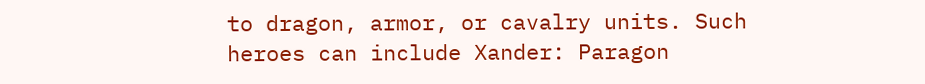to dragon, armor, or cavalry units. Such heroes can include Xander: Paragon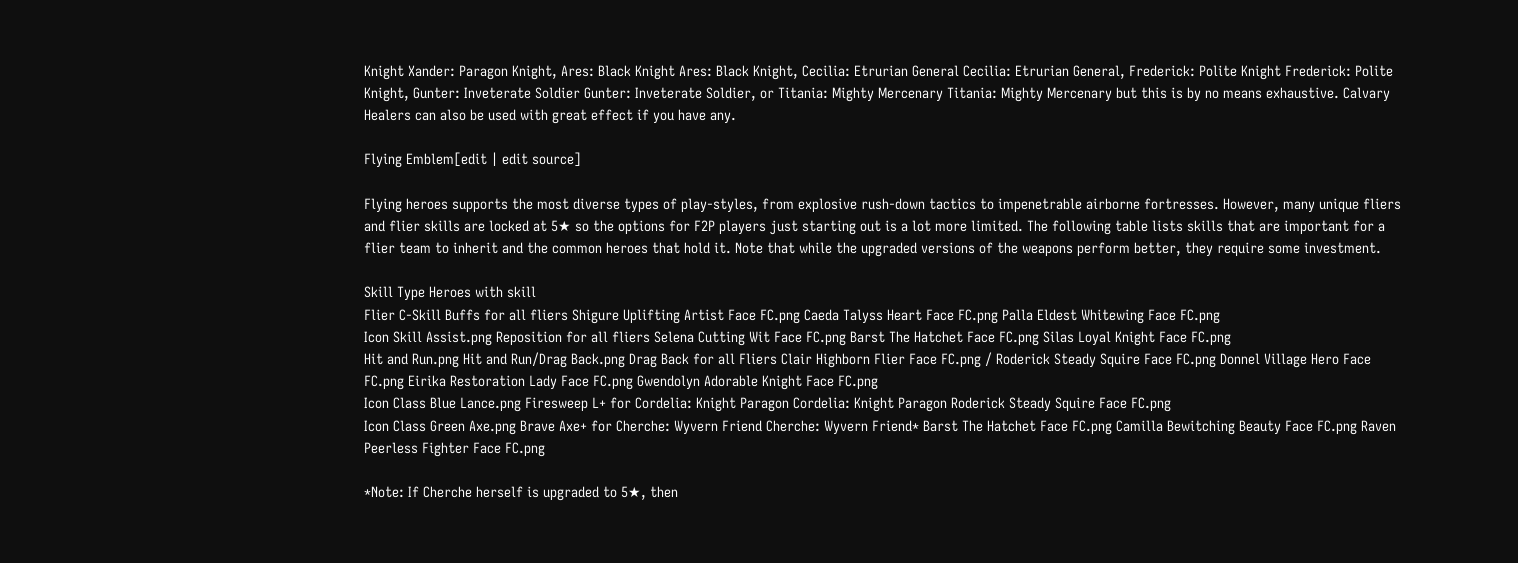Knight Xander: Paragon Knight, Ares: Black Knight Ares: Black Knight, Cecilia: Etrurian General Cecilia: Etrurian General, Frederick: Polite Knight Frederick: Polite Knight, Gunter: Inveterate Soldier Gunter: Inveterate Soldier, or Titania: Mighty Mercenary Titania: Mighty Mercenary but this is by no means exhaustive. Calvary Healers can also be used with great effect if you have any.

Flying Emblem[edit | edit source]

Flying heroes supports the most diverse types of play-styles, from explosive rush-down tactics to impenetrable airborne fortresses. However, many unique fliers and flier skills are locked at 5★ so the options for F2P players just starting out is a lot more limited. The following table lists skills that are important for a flier team to inherit and the common heroes that hold it. Note that while the upgraded versions of the weapons perform better, they require some investment.

Skill Type Heroes with skill
Flier C-Skill Buffs for all fliers Shigure Uplifting Artist Face FC.png Caeda Talyss Heart Face FC.png Palla Eldest Whitewing Face FC.png
Icon Skill Assist.png Reposition for all fliers Selena Cutting Wit Face FC.png Barst The Hatchet Face FC.png Silas Loyal Knight Face FC.png
Hit and Run.png Hit and Run/Drag Back.png Drag Back for all Fliers Clair Highborn Flier Face FC.png / Roderick Steady Squire Face FC.png Donnel Village Hero Face FC.png Eirika Restoration Lady Face FC.png Gwendolyn Adorable Knight Face FC.png
Icon Class Blue Lance.png Firesweep L+ for Cordelia: Knight Paragon Cordelia: Knight Paragon Roderick Steady Squire Face FC.png
Icon Class Green Axe.png Brave Axe+ for Cherche: Wyvern Friend Cherche: Wyvern Friend* Barst The Hatchet Face FC.png Camilla Bewitching Beauty Face FC.png Raven Peerless Fighter Face FC.png

*Note: If Cherche herself is upgraded to 5★, then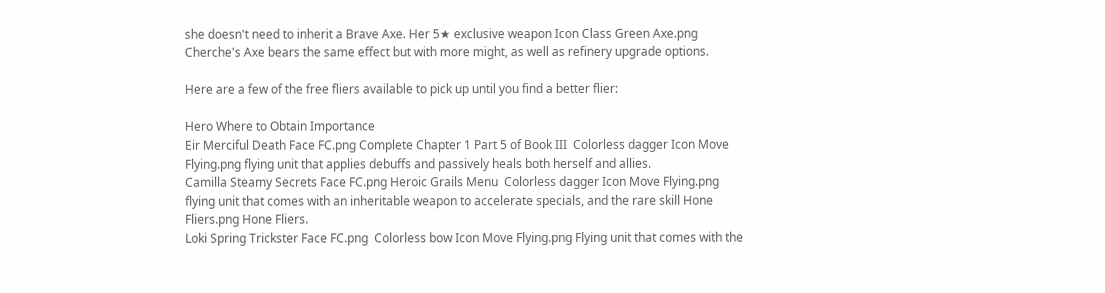she doesn't need to inherit a Brave Axe. Her 5★ exclusive weapon Icon Class Green Axe.png Cherche's Axe bears the same effect but with more might, as well as refinery upgrade options.

Here are a few of the free fliers available to pick up until you find a better flier:

Hero Where to Obtain Importance
Eir Merciful Death Face FC.png Complete Chapter 1 Part 5 of Book III  Colorless dagger Icon Move Flying.png flying unit that applies debuffs and passively heals both herself and allies.
Camilla Steamy Secrets Face FC.png Heroic Grails Menu  Colorless dagger Icon Move Flying.png flying unit that comes with an inheritable weapon to accelerate specials, and the rare skill Hone Fliers.png Hone Fliers.
Loki Spring Trickster Face FC.png  Colorless bow Icon Move Flying.png Flying unit that comes with the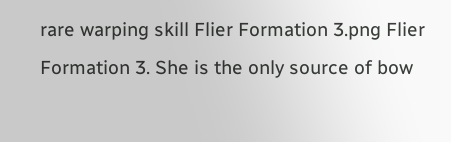rare warping skill Flier Formation 3.png Flier Formation 3. She is the only source of bow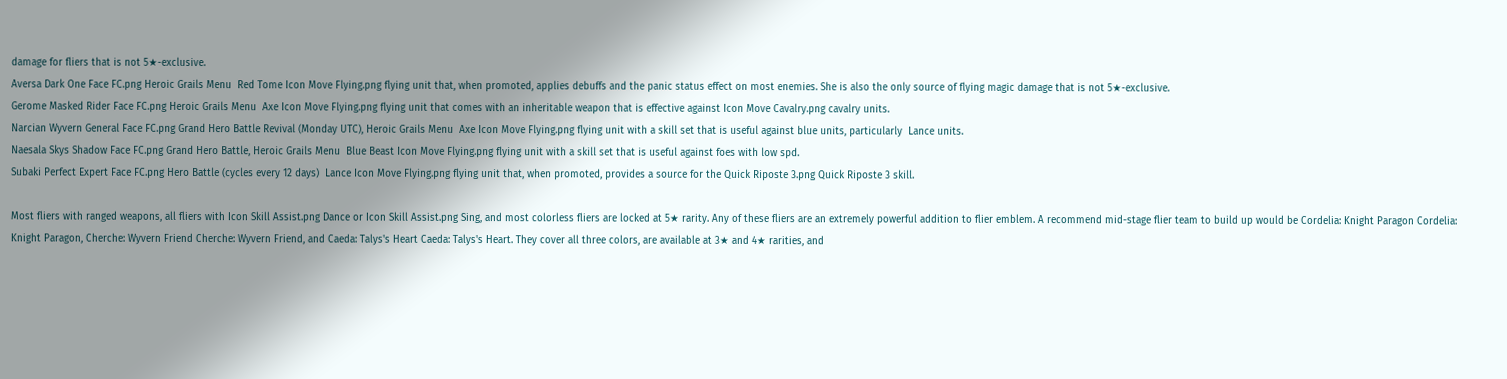damage for fliers that is not 5★-exclusive.
Aversa Dark One Face FC.png Heroic Grails Menu  Red Tome Icon Move Flying.png flying unit that, when promoted, applies debuffs and the panic status effect on most enemies. She is also the only source of flying magic damage that is not 5★-exclusive.
Gerome Masked Rider Face FC.png Heroic Grails Menu  Axe Icon Move Flying.png flying unit that comes with an inheritable weapon that is effective against Icon Move Cavalry.png cavalry units.
Narcian Wyvern General Face FC.png Grand Hero Battle Revival (Monday UTC), Heroic Grails Menu  Axe Icon Move Flying.png flying unit with a skill set that is useful against blue units, particularly  Lance units.
Naesala Skys Shadow Face FC.png Grand Hero Battle, Heroic Grails Menu  Blue Beast Icon Move Flying.png flying unit with a skill set that is useful against foes with low spd.
Subaki Perfect Expert Face FC.png Hero Battle (cycles every 12 days)  Lance Icon Move Flying.png flying unit that, when promoted, provides a source for the Quick Riposte 3.png Quick Riposte 3 skill.

Most fliers with ranged weapons, all fliers with Icon Skill Assist.png Dance or Icon Skill Assist.png Sing, and most colorless fliers are locked at 5★ rarity. Any of these fliers are an extremely powerful addition to flier emblem. A recommend mid-stage flier team to build up would be Cordelia: Knight Paragon Cordelia: Knight Paragon, Cherche: Wyvern Friend Cherche: Wyvern Friend, and Caeda: Talys's Heart Caeda: Talys's Heart. They cover all three colors, are available at 3★ and 4★ rarities, and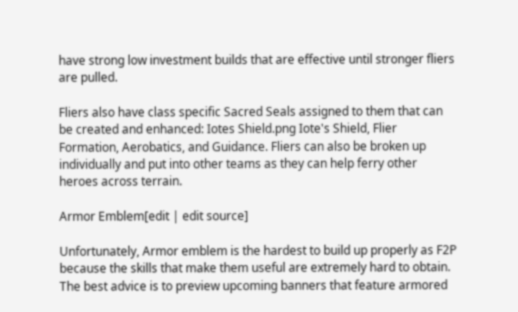have strong low investment builds that are effective until stronger fliers are pulled.

Fliers also have class specific Sacred Seals assigned to them that can be created and enhanced: Iotes Shield.png Iote's Shield, Flier Formation, Aerobatics, and Guidance. Fliers can also be broken up individually and put into other teams as they can help ferry other heroes across terrain.

Armor Emblem[edit | edit source]

Unfortunately, Armor emblem is the hardest to build up properly as F2P because the skills that make them useful are extremely hard to obtain. The best advice is to preview upcoming banners that feature armored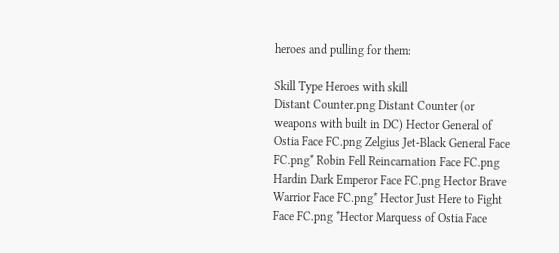heroes and pulling for them:

Skill Type Heroes with skill
Distant Counter.png Distant Counter (or weapons with built in DC) Hector General of Ostia Face FC.png Zelgius Jet-Black General Face FC.png* Robin Fell Reincarnation Face FC.png Hardin Dark Emperor Face FC.png Hector Brave Warrior Face FC.png* Hector Just Here to Fight Face FC.png *Hector Marquess of Ostia Face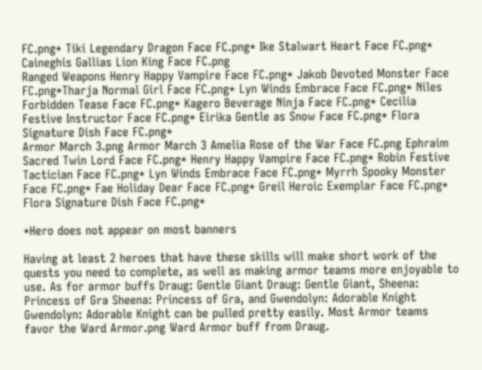FC.png* Tiki Legendary Dragon Face FC.png* Ike Stalwart Heart Face FC.png* Caineghis Gallias Lion King Face FC.png
Ranged Weapons Henry Happy Vampire Face FC.png* Jakob Devoted Monster Face FC.png*Tharja Normal Girl Face FC.png* Lyn Winds Embrace Face FC.png* Niles Forbidden Tease Face FC.png* Kagero Beverage Ninja Face FC.png* Cecilia Festive Instructor Face FC.png* Eirika Gentle as Snow Face FC.png* Flora Signature Dish Face FC.png*
Armor March 3.png Armor March 3 Amelia Rose of the War Face FC.png Ephraim Sacred Twin Lord Face FC.png* Henry Happy Vampire Face FC.png* Robin Festive Tactician Face FC.png* Lyn Winds Embrace Face FC.png* Myrrh Spooky Monster Face FC.png* Fae Holiday Dear Face FC.png* Greil Heroic Exemplar Face FC.png* Flora Signature Dish Face FC.png*

*Hero does not appear on most banners

Having at least 2 heroes that have these skills will make short work of the quests you need to complete, as well as making armor teams more enjoyable to use. As for armor buffs Draug: Gentle Giant Draug: Gentle Giant, Sheena: Princess of Gra Sheena: Princess of Gra, and Gwendolyn: Adorable Knight Gwendolyn: Adorable Knight can be pulled pretty easily. Most Armor teams favor the Ward Armor.png Ward Armor buff from Draug.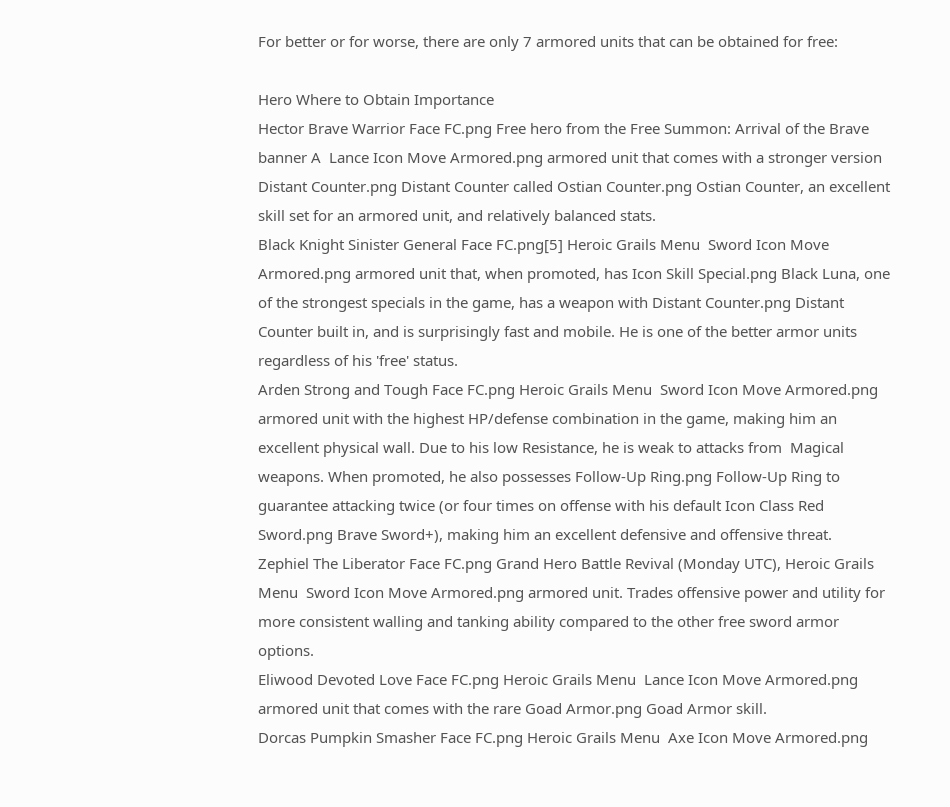For better or for worse, there are only 7 armored units that can be obtained for free:

Hero Where to Obtain Importance
Hector Brave Warrior Face FC.png Free hero from the Free Summon: Arrival of the Brave banner A  Lance Icon Move Armored.png armored unit that comes with a stronger version Distant Counter.png Distant Counter called Ostian Counter.png Ostian Counter, an excellent skill set for an armored unit, and relatively balanced stats.
Black Knight Sinister General Face FC.png[5] Heroic Grails Menu  Sword Icon Move Armored.png armored unit that, when promoted, has Icon Skill Special.png Black Luna, one of the strongest specials in the game, has a weapon with Distant Counter.png Distant Counter built in, and is surprisingly fast and mobile. He is one of the better armor units regardless of his 'free' status.
Arden Strong and Tough Face FC.png Heroic Grails Menu  Sword Icon Move Armored.png armored unit with the highest HP/defense combination in the game, making him an excellent physical wall. Due to his low Resistance, he is weak to attacks from  Magical weapons. When promoted, he also possesses Follow-Up Ring.png Follow-Up Ring to guarantee attacking twice (or four times on offense with his default Icon Class Red Sword.png Brave Sword+), making him an excellent defensive and offensive threat.
Zephiel The Liberator Face FC.png Grand Hero Battle Revival (Monday UTC), Heroic Grails Menu  Sword Icon Move Armored.png armored unit. Trades offensive power and utility for more consistent walling and tanking ability compared to the other free sword armor options.
Eliwood Devoted Love Face FC.png Heroic Grails Menu  Lance Icon Move Armored.png armored unit that comes with the rare Goad Armor.png Goad Armor skill.
Dorcas Pumpkin Smasher Face FC.png Heroic Grails Menu  Axe Icon Move Armored.png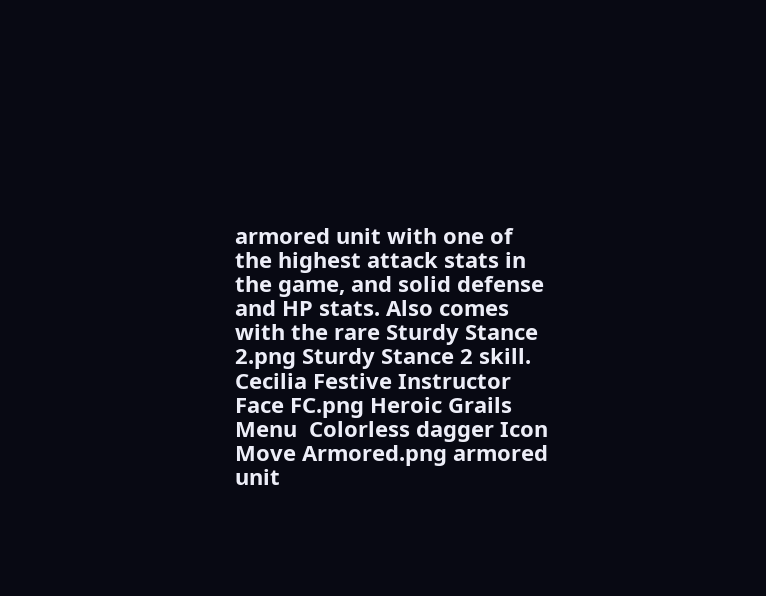armored unit with one of the highest attack stats in the game, and solid defense and HP stats. Also comes with the rare Sturdy Stance 2.png Sturdy Stance 2 skill.
Cecilia Festive Instructor Face FC.png Heroic Grails Menu  Colorless dagger Icon Move Armored.png armored unit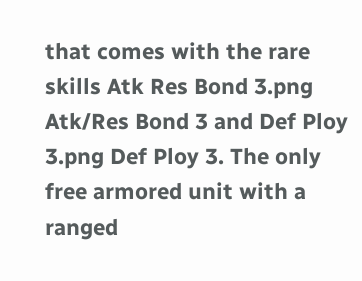that comes with the rare skills Atk Res Bond 3.png Atk/Res Bond 3 and Def Ploy 3.png Def Ploy 3. The only free armored unit with a ranged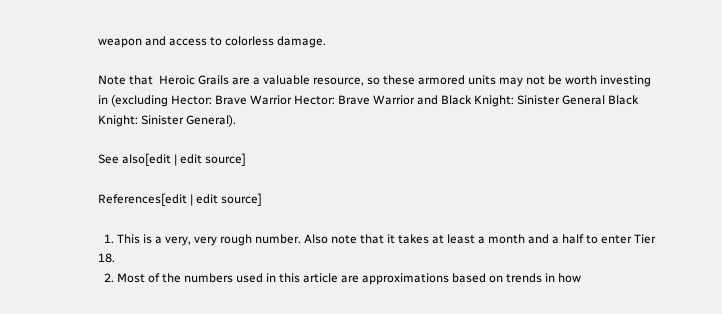weapon and access to colorless damage.

Note that  Heroic Grails are a valuable resource, so these armored units may not be worth investing in (excluding Hector: Brave Warrior Hector: Brave Warrior and Black Knight: Sinister General Black Knight: Sinister General).

See also[edit | edit source]

References[edit | edit source]

  1. This is a very, very rough number. Also note that it takes at least a month and a half to enter Tier 18.
  2. Most of the numbers used in this article are approximations based on trends in how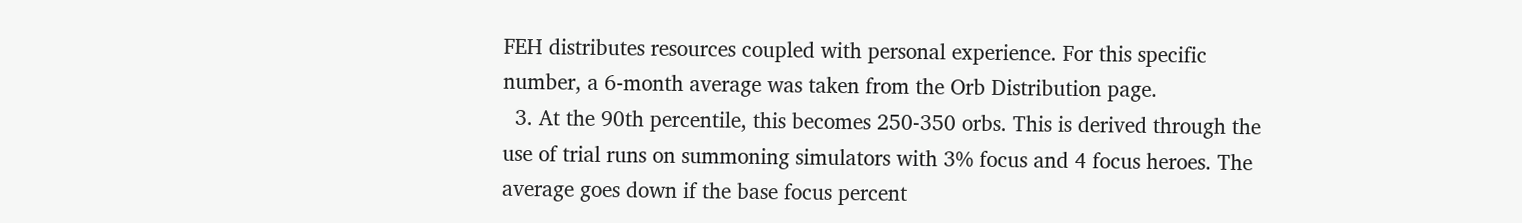FEH distributes resources coupled with personal experience. For this specific number, a 6-month average was taken from the Orb Distribution page.
  3. At the 90th percentile, this becomes 250-350 orbs. This is derived through the use of trial runs on summoning simulators with 3% focus and 4 focus heroes. The average goes down if the base focus percent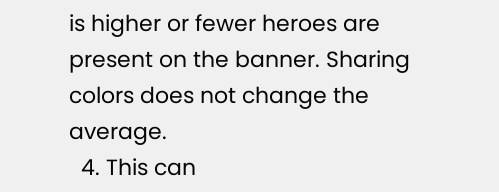is higher or fewer heroes are present on the banner. Sharing colors does not change the average.
  4. This can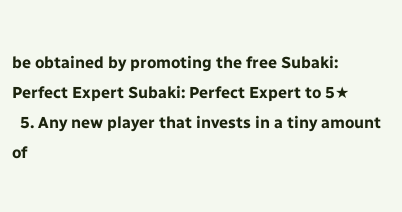be obtained by promoting the free Subaki: Perfect Expert Subaki: Perfect Expert to 5★
  5. Any new player that invests in a tiny amount of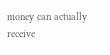money can actually receive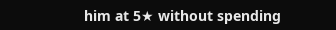him at 5★ without spending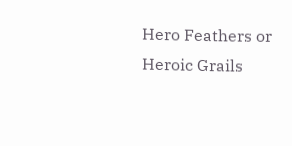Hero Feathers or Heroic Grails